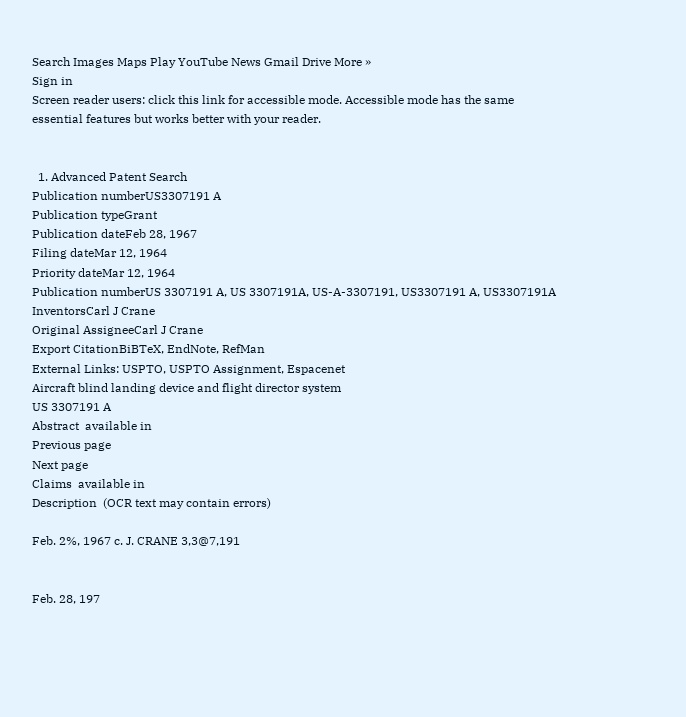Search Images Maps Play YouTube News Gmail Drive More »
Sign in
Screen reader users: click this link for accessible mode. Accessible mode has the same essential features but works better with your reader.


  1. Advanced Patent Search
Publication numberUS3307191 A
Publication typeGrant
Publication dateFeb 28, 1967
Filing dateMar 12, 1964
Priority dateMar 12, 1964
Publication numberUS 3307191 A, US 3307191A, US-A-3307191, US3307191 A, US3307191A
InventorsCarl J Crane
Original AssigneeCarl J Crane
Export CitationBiBTeX, EndNote, RefMan
External Links: USPTO, USPTO Assignment, Espacenet
Aircraft blind landing device and flight director system
US 3307191 A
Abstract  available in
Previous page
Next page
Claims  available in
Description  (OCR text may contain errors)

Feb. 2%, 1967 c. J. CRANE 3,3@7,191


Feb. 28, 197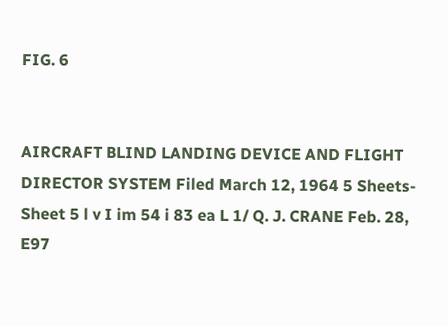FIG. 6


AIRCRAFT BLIND LANDING DEVICE AND FLIGHT DIRECTOR SYSTEM Filed March 12, 1964 5 Sheets-Sheet 5 l v I im 54 i 83 ea L 1/ Q. J. CRANE Feb. 28, E97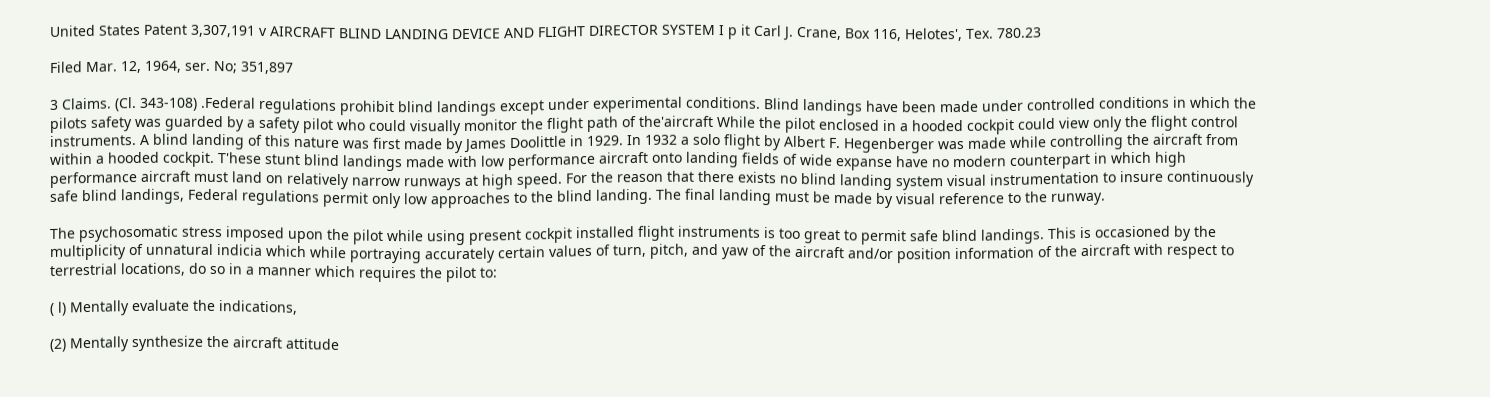United States Patent 3,307,191 v AIRCRAFT BLIND LANDING DEVICE AND FLIGHT DIRECTOR SYSTEM I p it Carl J. Crane, Box 116, Helotes', Tex. 780.23

Filed Mar. 12, 1964, ser. No; 351,897

3 Claims. (Cl. 343-108) .Federal regulations prohibit blind landings except under experimental conditions. Blind landings have been made under controlled conditions in which the pilots safety was guarded by a safety pilot who could visually monitor the flight path of the'aircraft While the pilot enclosed in a hooded cockpit could view only the flight control instruments. A blind landing of this nature was first made by James Doolittle in 1929. In 1932 a solo flight by Albert F. Hegenberger was made while controlling the aircraft from within a hooded cockpit. T'hese stunt blind landings made with low performance aircraft onto landing fields of wide expanse have no modern counterpart in which high performance aircraft must land on relatively narrow runways at high speed. For the reason that there exists no blind landing system visual instrumentation to insure continuously safe blind landings, Federal regulations permit only low approaches to the blind landing. The final landing must be made by visual reference to the runway.

The psychosomatic stress imposed upon the pilot while using present cockpit installed flight instruments is too great to permit safe blind landings. This is occasioned by the multiplicity of unnatural indicia which while portraying accurately certain values of turn, pitch, and yaw of the aircraft and/or position information of the aircraft with respect to terrestrial locations, do so in a manner which requires the pilot to:

( l) Mentally evaluate the indications,

(2) Mentally synthesize the aircraft attitude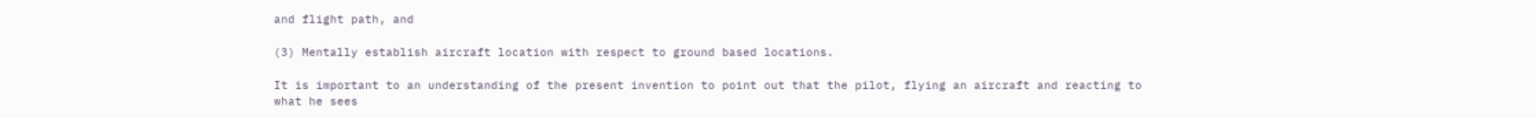and flight path, and

(3) Mentally establish aircraft location with respect to ground based locations.

It is important to an understanding of the present invention to point out that the pilot, flying an aircraft and reacting to what he sees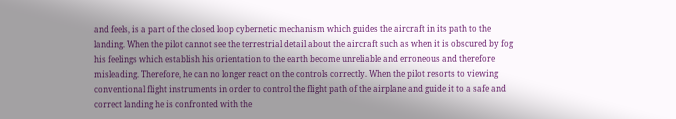and feels, is a part of the closed loop cybernetic mechanism which guides the aircraft in its path to the landing. When the pilot cannot see the terrestrial detail about the aircraft such as when it is obscured by fog his feelings which establish his orientation to the earth become unreliable and erroneous and therefore misleading. Therefore, he can no longer react on the controls correctly. When the pilot resorts to viewing conventional flight instruments in order to control the flight path of the airplane and guide it to a safe and correct landing he is confronted with the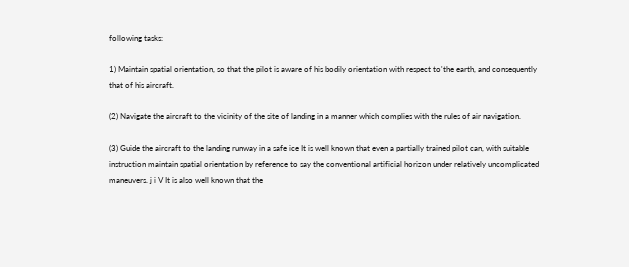following tasks:

1) Maintain spatial orientation, so that the pilot is aware of his bodily orientation with respect to'the earth, and consequently that of his aircraft.

(2) Navigate the aircraft to the vicinity of the site of landing in a manner which complies with the rules of air navigation.

(3) Guide the aircraft to the landing runway in a safe ice It is well known that even a partially trained pilot can, with suitable instruction maintain spatial orientation by reference to say the conventional artificial horizon under relatively uncomplicated maneuvers. j i V It is also well known that the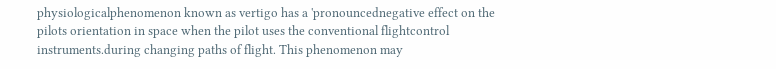physiologicalphenomenon known as vertigo has a 'pronouncednegative effect on the pilots orientation in space when the pilot uses the conventional flightcontrol instruments.during changing paths of flight. This phenomenon may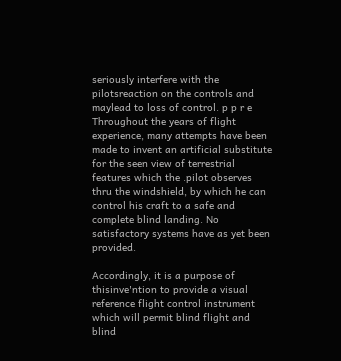seriously interfere with the pilotsreaction on the controls and maylead to loss of control. p p r e Throughout the years of flight experience, many attempts have been made to invent an artificial substitute for the seen view of terrestrial features which the .pilot observes thru the windshield, by which he can control his craft to a safe and complete blind landing. No satisfactory systems have as yet been provided.

Accordingly, it is a purpose of thisinve'ntion to provide a visual reference flight control instrument which will permit blind flight and blind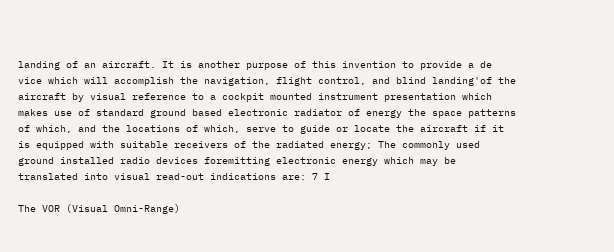landing of an aircraft. It is another purpose of this invention to provide a de vice which will accomplish the navigation, flight control, and blind landing'of the aircraft by visual reference to a cockpit mounted instrument presentation which makes use of standard ground based electronic radiator of energy the space patterns of which, and the locations of which, serve to guide or locate the aircraft if it is equipped with suitable receivers of the radiated energy; The commonly used ground installed radio devices foremitting electronic energy which may be translated into visual read-out indications are: 7 I

The VOR (Visual Omni-Range)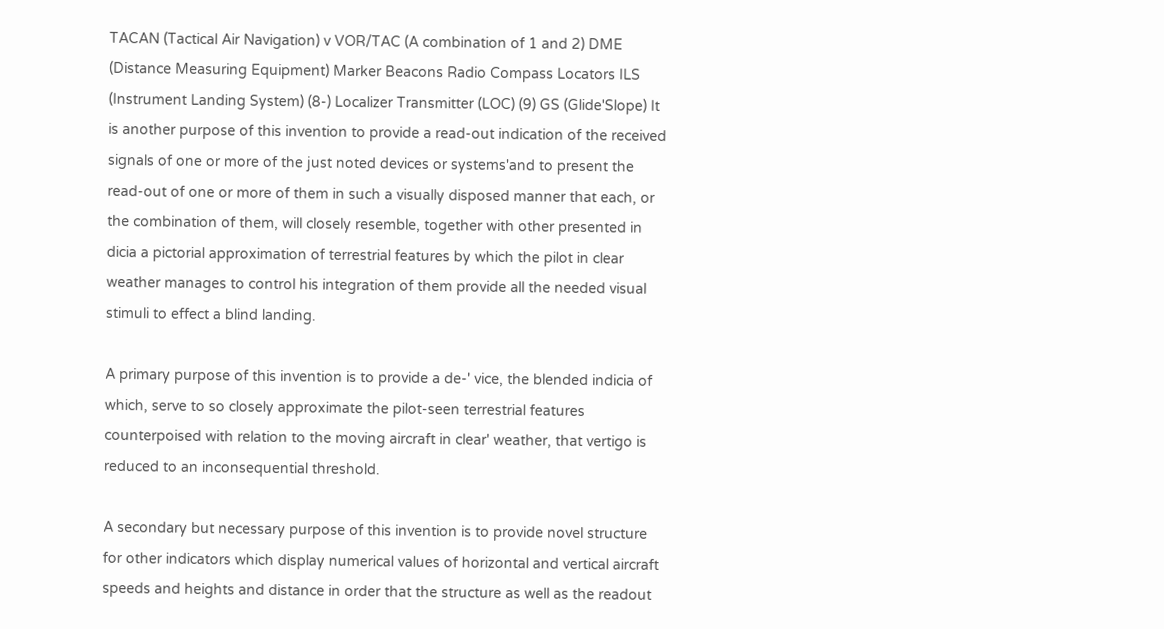TACAN (Tactical Air Navigation) v VOR/TAC (A combination of 1 and 2) DME (Distance Measuring Equipment) Marker Beacons Radio Compass Locators ILS (Instrument Landing System) (8-) Localizer Transmitter (LOC) (9) GS (Glide'Slope) It is another purpose of this invention to provide a read-out indication of the received signals of one or more of the just noted devices or systems'and to present the read-out of one or more of them in such a visually disposed manner that each, or the combination of them, will closely resemble, together with other presented in dicia a pictorial approximation of terrestrial features by which the pilot in clear weather manages to control his integration of them provide all the needed visual stimuli to effect a blind landing.

A primary purpose of this invention is to provide a de-' vice, the blended indicia of which, serve to so closely approximate the pilot-seen terrestrial features counterpoised with relation to the moving aircraft in clear' weather, that vertigo is reduced to an inconsequential threshold.

A secondary but necessary purpose of this invention is to provide novel structure for other indicators which display numerical values of horizontal and vertical aircraft speeds and heights and distance in order that the structure as well as the readout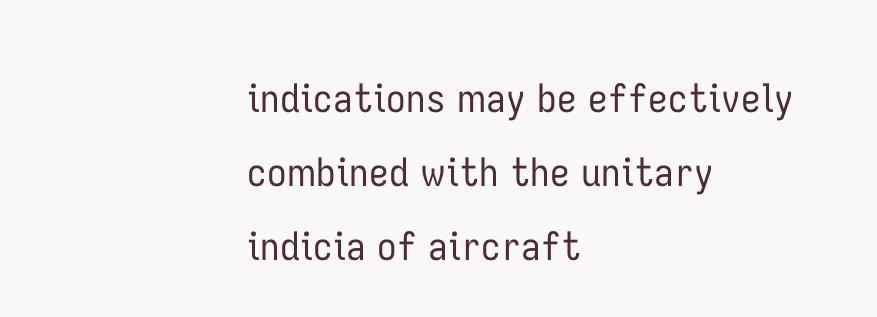indications may be effectively combined with the unitary indicia of aircraft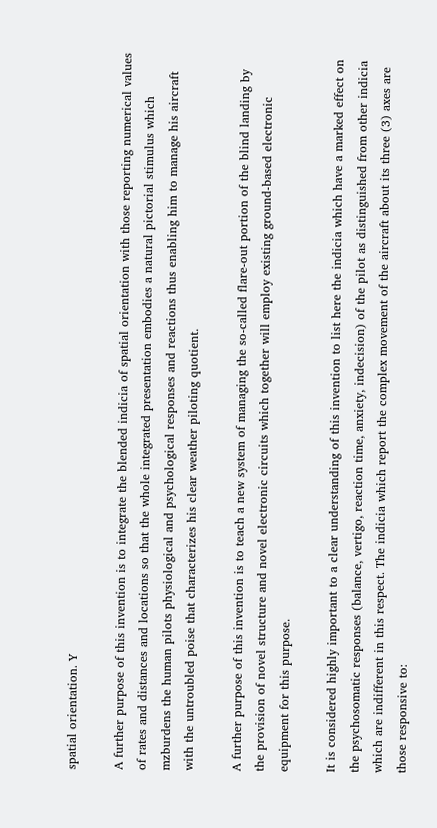spatial orientation. Y

A further purpose of this invention is to integrate the blended indicia of spatial orientation with those reporting numerical values of rates and distances and locations so that the whole integrated presentation embodies a natural pictorial stimulus which mzburdens the human pilots physiological and psychological responses and reactions thus enabling him to manage his aircraft with the untroubled poise that characterizes his clear weather piloting quotient.

A further purpose of this invention is to teach a new system of managing the so-called flare-out portion of the blind landing by the provision of novel structure and novel electronic circuits which together will employ existing ground-based electronic equipment for this purpose.

It is considered highly important to a clear understanding of this invention to list here the indicia which have a marked effect on the psychosomatic responses (balance, vertigo, reaction time, anxiety, indecision) of the pilot as distinguished from other indicia which are indifferent in this respect. The indicia which report the complex movement of the aircraft about its three (3) axes are those responsive to: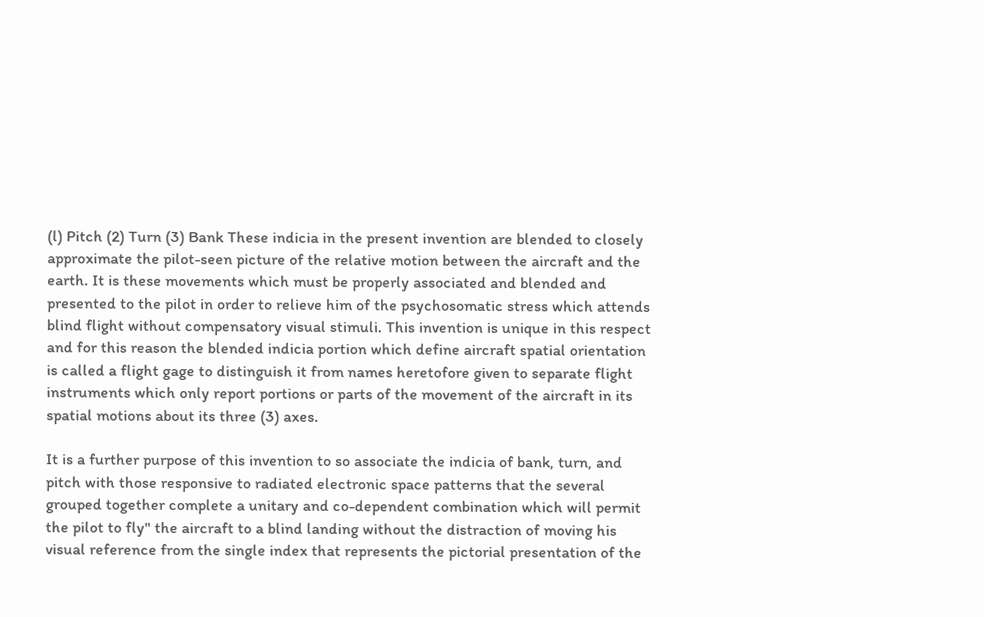(l) Pitch (2) Turn (3) Bank These indicia in the present invention are blended to closely approximate the pilot-seen picture of the relative motion between the aircraft and the earth. It is these movements which must be properly associated and blended and presented to the pilot in order to relieve him of the psychosomatic stress which attends blind flight without compensatory visual stimuli. This invention is unique in this respect and for this reason the blended indicia portion which define aircraft spatial orientation is called a flight gage to distinguish it from names heretofore given to separate flight instruments which only report portions or parts of the movement of the aircraft in its spatial motions about its three (3) axes.

It is a further purpose of this invention to so associate the indicia of bank, turn, and pitch with those responsive to radiated electronic space patterns that the several grouped together complete a unitary and co-dependent combination which will permit the pilot to fly" the aircraft to a blind landing without the distraction of moving his visual reference from the single index that represents the pictorial presentation of the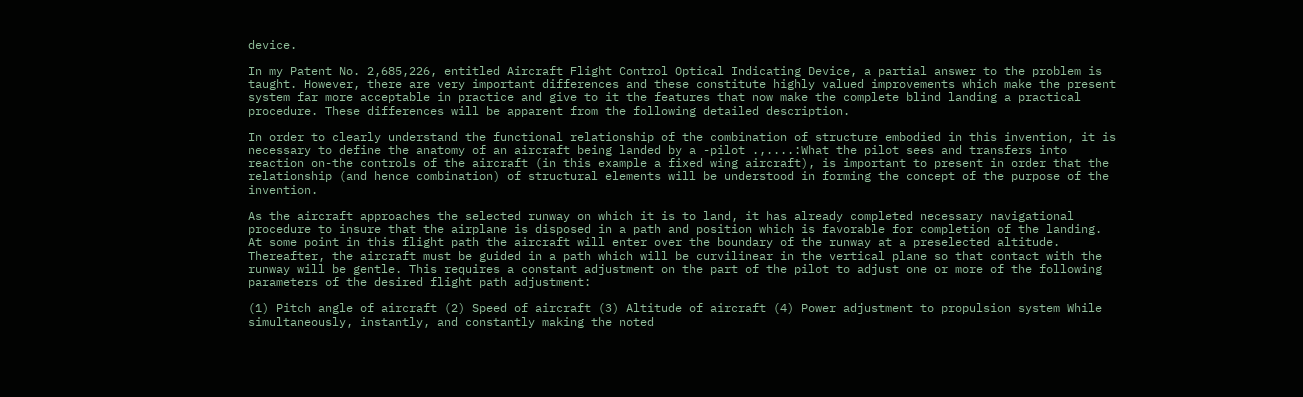device.

In my Patent No. 2,685,226, entitled Aircraft Flight Control Optical Indicating Device, a partial answer to the problem is taught. However, there are very important differences and these constitute highly valued improvements which make the present system far more acceptable in practice and give to it the features that now make the complete blind landing a practical procedure. These differences will be apparent from the following detailed description.

In order to clearly understand the functional relationship of the combination of structure embodied in this invention, it is necessary to define the anatomy of an aircraft being landed by a -pilot .,....:What the pilot sees and transfers into reaction on-the controls of the aircraft (in this example a fixed wing aircraft), is important to present in order that the relationship (and hence combination) of structural elements will be understood in forming the concept of the purpose of the invention.

As the aircraft approaches the selected runway on which it is to land, it has already completed necessary navigational procedure to insure that the airplane is disposed in a path and position which is favorable for completion of the landing. At some point in this flight path the aircraft will enter over the boundary of the runway at a preselected altitude. Thereafter, the aircraft must be guided in a path which will be curvilinear in the vertical plane so that contact with the runway will be gentle. This requires a constant adjustment on the part of the pilot to adjust one or more of the following parameters of the desired flight path adjustment:

(1) Pitch angle of aircraft (2) Speed of aircraft (3) Altitude of aircraft (4) Power adjustment to propulsion system While simultaneously, instantly, and constantly making the noted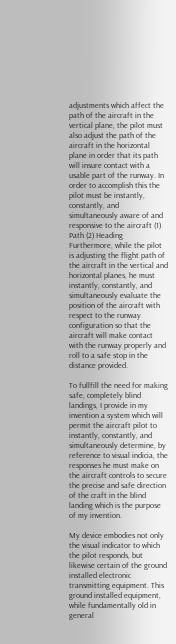adjustments which affect the path of the aircraft in the vertical plane, the pilot must also adjust the path of the aircraft in the horizontal plane in order that its path will insure contact with a usable part of the runway. In order to accomplish this the pilot must be instantly, constantly, and simultaneously aware of and responsive to the aircraft (1) Path (2) Heading Furthermore, while the pilot is adjusting the flight path of the aircraft in the vertical and horizontal planes, he must instantly, constantly, and simultaneously evaluate the position of the aircraft with respect to the runway configuration so that the aircraft will make contact with the runway properly and roll to a safe stop in the distance provided.

To fullfill the need for making safe, completely blind landings, I provide in my invention a system which will permit the aircraft pilot to instantly, constantly, and simultaneously determine, by reference to visual indicia, the responses he must make on the aircraft controls to secure the precise and safe direction of the craft in the blind landing which is the purpose of my invention.

My device embodies not only the visual indicator to which the pilot responds, but likewise certain of the ground installed electronic transmitting equipment. This ground installed equipment, while fundamentally old in general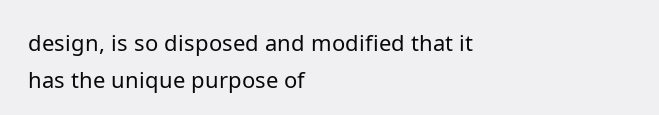design, is so disposed and modified that it has the unique purpose of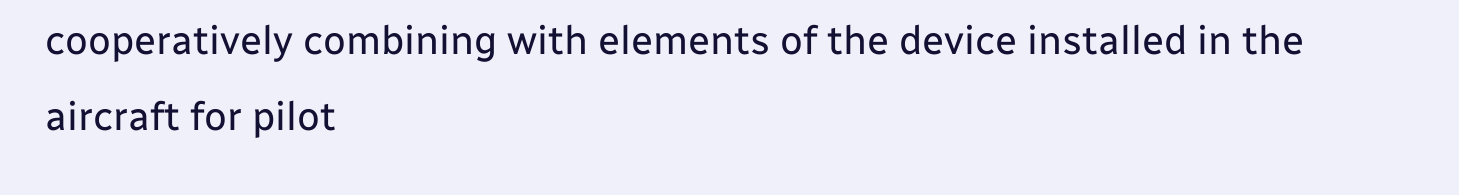cooperatively combining with elements of the device installed in the aircraft for pilot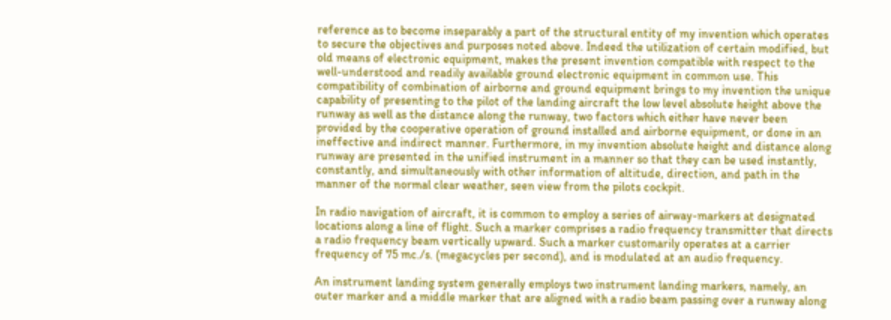reference as to become inseparably a part of the structural entity of my invention which operates to secure the objectives and purposes noted above. Indeed the utilization of certain modified, but old means of electronic equipment, makes the present invention compatible with respect to the well-understood and readily available ground electronic equipment in common use. This compatibility of combination of airborne and ground equipment brings to my invention the unique capability of presenting to the pilot of the landing aircraft the low level absolute height above the runway as well as the distance along the runway, two factors which either have never been provided by the cooperative operation of ground installed and airborne equipment, or done in an ineffective and indirect manner. Furthermore, in my invention absolute height and distance along runway are presented in the unified instrument in a manner so that they can be used instantly, constantly, and simultaneously with other information of altitude, direction, and path in the manner of the normal clear weather, seen view from the pilots cockpit.

In radio navigation of aircraft, it is common to employ a series of airway-markers at designated locations along a line of flight. Such a marker comprises a radio frequency transmitter that directs a radio frequency beam vertically upward. Such a marker customarily operates at a carrier frequency of 75 mc./s. (megacycles per second), and is modulated at an audio frequency.

An instrument landing system generally employs two instrument landing markers, namely, an outer marker and a middle marker that are aligned with a radio beam passing over a runway along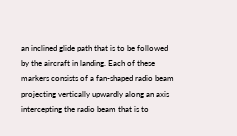an inclined glide path that is to be followed by the aircraft in landing. Each of these markers consists of a fan-shaped radio beam projecting vertically upwardly along an axis intercepting the radio beam that is to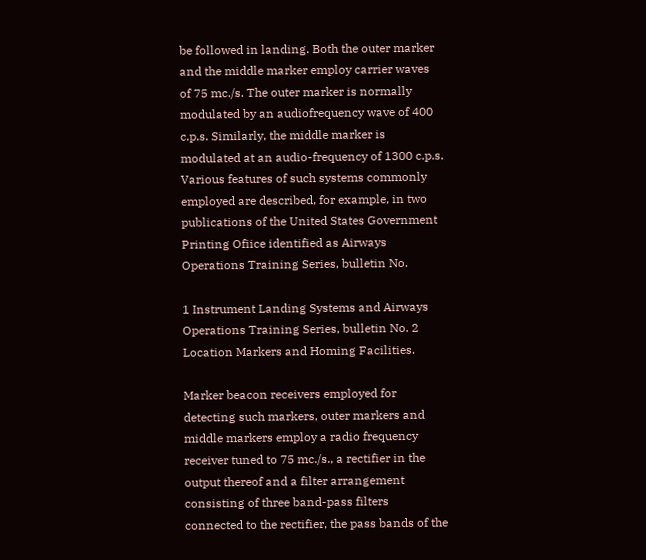be followed in landing. Both the outer marker and the middle marker employ carrier waves of 75 mc./s. The outer marker is normally modulated by an audiofrequency wave of 400 c.p.s. Similarly, the middle marker is modulated at an audio-frequency of 1300 c.p.s. Various features of such systems commonly employed are described, for example, in two publications of the United States Government Printing Ofiice identified as Airways Operations Training Series, bulletin No.

1 Instrument Landing Systems and Airways Operations Training Series, bulletin No. 2 Location Markers and Homing Facilities.

Marker beacon receivers employed for detecting such markers, outer markers and middle markers employ a radio frequency receiver tuned to 75 mc./s., a rectifier in the output thereof and a filter arrangement consisting of three band-pass filters connected to the rectifier, the pass bands of the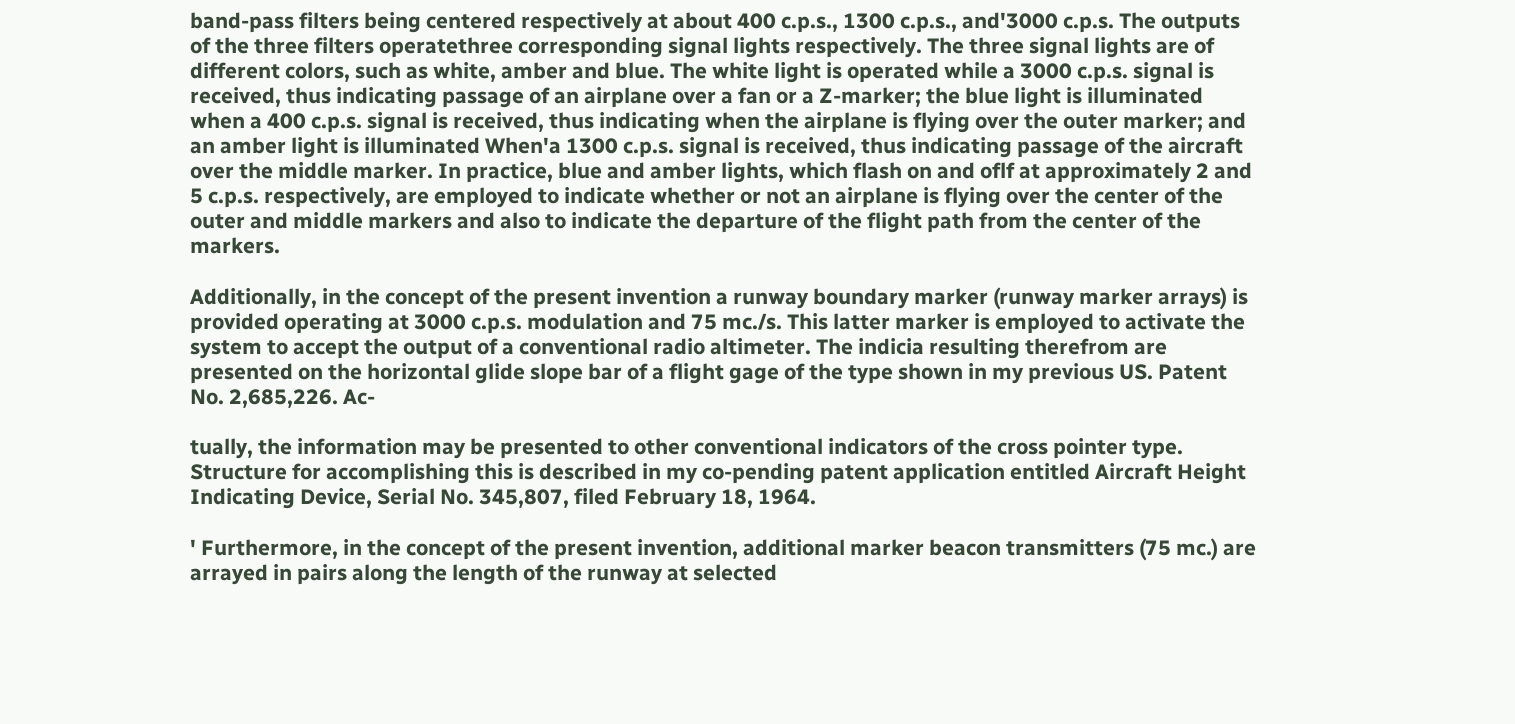band-pass filters being centered respectively at about 400 c.p.s., 1300 c.p.s., and'3000 c.p.s. The outputs of the three filters operatethree corresponding signal lights respectively. The three signal lights are of different colors, such as white, amber and blue. The white light is operated while a 3000 c.p.s. signal is received, thus indicating passage of an airplane over a fan or a Z-marker; the blue light is illuminated when a 400 c.p.s. signal is received, thus indicating when the airplane is flying over the outer marker; and an amber light is illuminated When'a 1300 c.p.s. signal is received, thus indicating passage of the aircraft over the middle marker. In practice, blue and amber lights, which flash on and oflf at approximately 2 and 5 c.p.s. respectively, are employed to indicate whether or not an airplane is flying over the center of the outer and middle markers and also to indicate the departure of the flight path from the center of the markers.

Additionally, in the concept of the present invention a runway boundary marker (runway marker arrays) is provided operating at 3000 c.p.s. modulation and 75 mc./s. This latter marker is employed to activate the system to accept the output of a conventional radio altimeter. The indicia resulting therefrom are presented on the horizontal glide slope bar of a flight gage of the type shown in my previous US. Patent No. 2,685,226. Ac-

tually, the information may be presented to other conventional indicators of the cross pointer type. Structure for accomplishing this is described in my co-pending patent application entitled Aircraft Height Indicating Device, Serial No. 345,807, filed February 18, 1964.

' Furthermore, in the concept of the present invention, additional marker beacon transmitters (75 mc.) are arrayed in pairs along the length of the runway at selected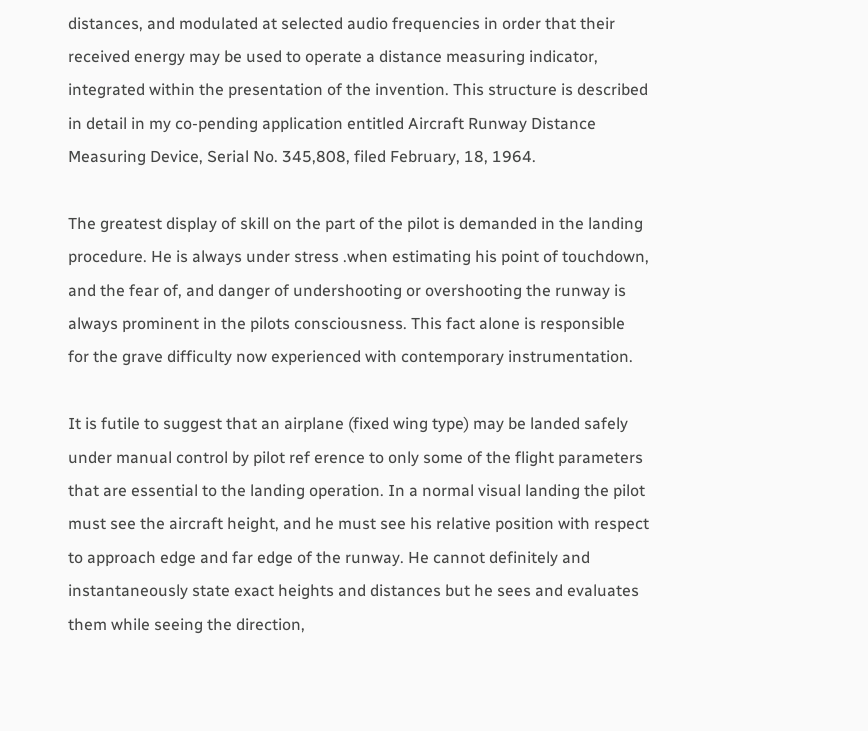distances, and modulated at selected audio frequencies in order that their received energy may be used to operate a distance measuring indicator, integrated within the presentation of the invention. This structure is described in detail in my co-pending application entitled Aircraft Runway Distance Measuring Device, Serial No. 345,808, filed February, 18, 1964.

The greatest display of skill on the part of the pilot is demanded in the landing procedure. He is always under stress .when estimating his point of touchdown, and the fear of, and danger of undershooting or overshooting the runway is always prominent in the pilots consciousness. This fact alone is responsible for the grave difficulty now experienced with contemporary instrumentation.

It is futile to suggest that an airplane (fixed wing type) may be landed safely under manual control by pilot ref erence to only some of the flight parameters that are essential to the landing operation. In a normal visual landing the pilot must see the aircraft height, and he must see his relative position with respect to approach edge and far edge of the runway. He cannot definitely and instantaneously state exact heights and distances but he sees and evaluates them while seeing the direction,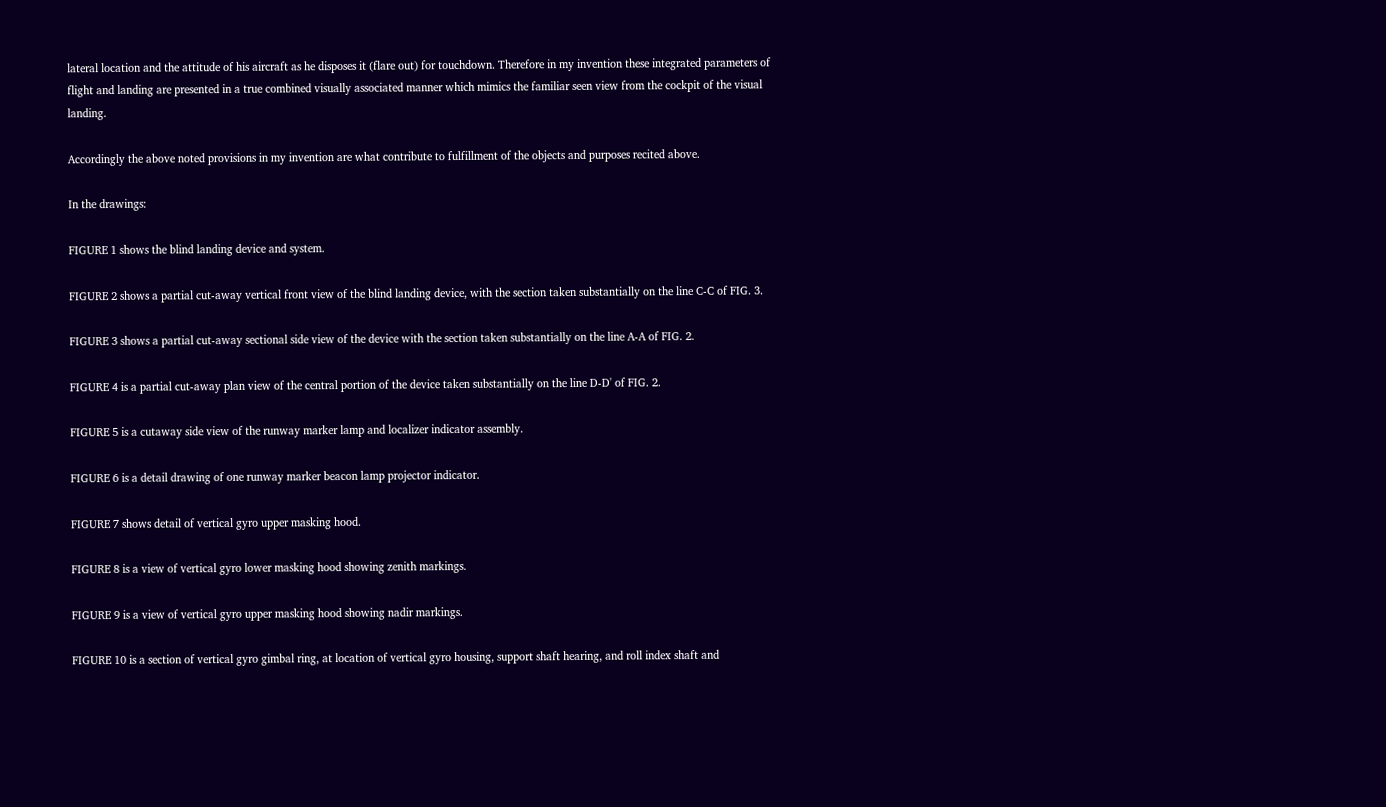lateral location and the attitude of his aircraft as he disposes it (flare out) for touchdown. Therefore in my invention these integrated parameters of flight and landing are presented in a true combined visually associated manner which mimics the familiar seen view from the cockpit of the visual landing.

Accordingly the above noted provisions in my invention are what contribute to fulfillment of the objects and purposes recited above.

In the drawings:

FIGURE 1 shows the blind landing device and system.

FIGURE 2 shows a partial cut-away vertical front view of the blind landing device, with the section taken substantially on the line C-C of FIG. 3.

FIGURE 3 shows a partial cut-away sectional side view of the device with the section taken substantially on the line A-A of FIG. 2.

FIGURE 4 is a partial cut-away plan view of the central portion of the device taken substantially on the line D-D' of FIG. 2.

FIGURE 5 is a cutaway side view of the runway marker lamp and localizer indicator assembly.

FIGURE 6 is a detail drawing of one runway marker beacon lamp projector indicator.

FIGURE 7 shows detail of vertical gyro upper masking hood.

FIGURE 8 is a view of vertical gyro lower masking hood showing zenith markings.

FIGURE 9 is a view of vertical gyro upper masking hood showing nadir markings.

FIGURE 10 is a section of vertical gyro gimbal ring, at location of vertical gyro housing, support shaft hearing, and roll index shaft and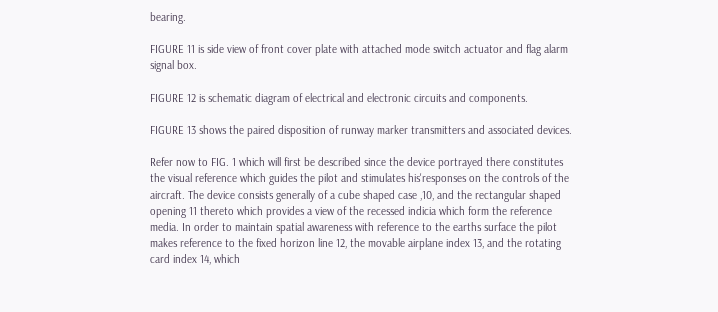bearing.

FIGURE 11 is side view of front cover plate with attached mode switch actuator and flag alarm signal box.

FIGURE 12 is schematic diagram of electrical and electronic circuits and components.

FIGURE 13 shows the paired disposition of runway marker transmitters and associated devices.

Refer now to FIG. 1 which will first be described since the device portrayed there constitutes the visual reference which guides the pilot and stimulates his'responses on the controls of the aircraft. The device consists generally of a cube shaped case ,10, and the rectangular shaped opening 11 thereto which provides a view of the recessed indicia which form the reference media. In order to maintain spatial awareness with reference to the earths surface the pilot makes reference to the fixed horizon line 12, the movable airplane index 13, and the rotating card index 14, which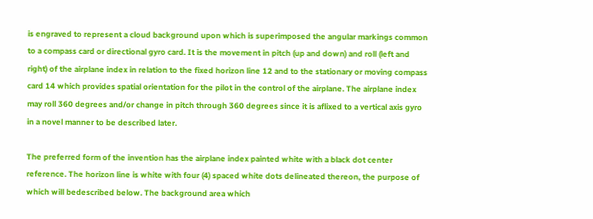is engraved to represent a cloud background upon which is superimposed the angular markings common to a compass card or directional gyro card. It is the movement in pitch (up and down) and roll (left and right) of the airplane index in relation to the fixed horizon line 12 and to the stationary or moving compass card 14 which provides spatial orientation for the pilot in the control of the airplane. The airplane index may roll 360 degrees and/or change in pitch through 360 degrees since it is aflixed to a vertical axis gyro in a novel manner to be described later.

The preferred form of the invention has the airplane index painted white with a black dot center reference. The horizon line is white with four (4) spaced white dots delineated thereon, the purpose of which will bedescribed below. The background area which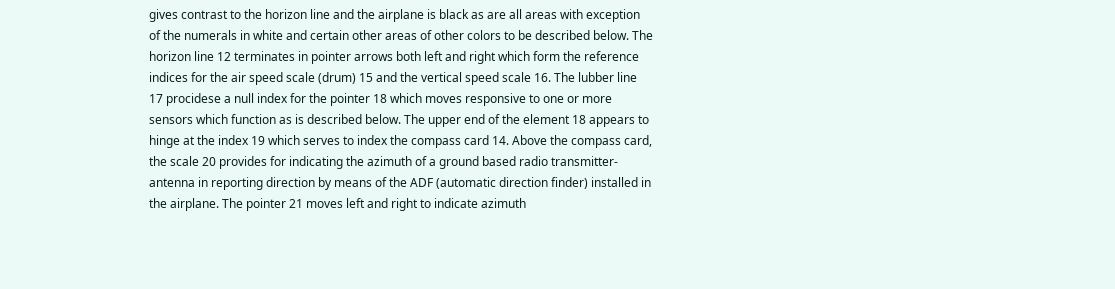gives contrast to the horizon line and the airplane is black as are all areas with exception of the numerals in white and certain other areas of other colors to be described below. The horizon line 12 terminates in pointer arrows both left and right which form the reference indices for the air speed scale (drum) 15 and the vertical speed scale 16. The lubber line 17 procidese a null index for the pointer 18 which moves responsive to one or more sensors which function as is described below. The upper end of the element 18 appears to hinge at the index 19 which serves to index the compass card 14. Above the compass card, the scale 20 provides for indicating the azimuth of a ground based radio transmitter-antenna in reporting direction by means of the ADF (automatic direction finder) installed in the airplane. The pointer 21 moves left and right to indicate azimuth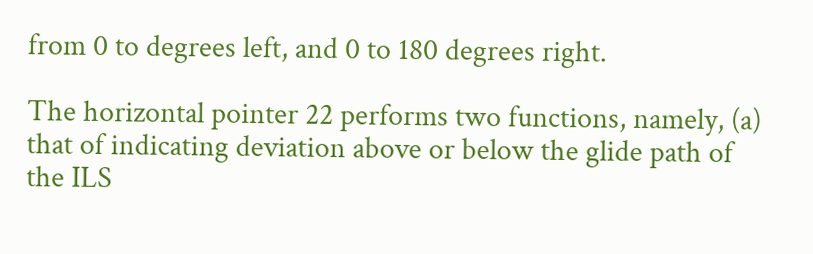from 0 to degrees left, and 0 to 180 degrees right.

The horizontal pointer 22 performs two functions, namely, (a) that of indicating deviation above or below the glide path of the ILS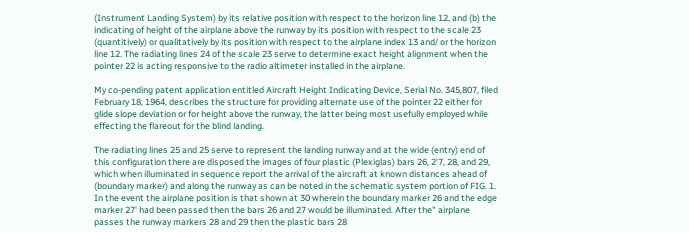(Instrument Landing System) by its relative position with respect to the horizon line 12, and (b) the indicating of height of the airplane above the runway by its position with respect to the scale 23 (quantitively) or qualitatively by its position with respect to the airplane index 13 and/ or the horizon line 12. The radiating lines 24 of the scale 23 serve to determine exact height alignment when the pointer 22 is acting responsive to the radio altimeter installed in the airplane.

My co-pending patent application entitled Aircraft Height Indicating Device, Serial No. 345,807, filed February 18, 1964, describes the structure for providing alternate use of the pointer 22 either for glide slope deviation or for height above the runway, the latter being most usefully employed while effecting the flareout for the blind landing.

The radiating lines 25 and 25 serve to represent the landing runway and at the wide (entry) end of this configuration there are disposed the images of four plastic (Plexiglas) bars 26, 2'7, 28, and 29, which when illuminated in sequence report the arrival of the aircraft at known distances ahead of (boundary marker) and along the runway as can be noted in the schematic system portion of FIG. 1. In the event the airplane position is that shown at 30 wherein the boundary marker 26 and the edge marker 27' had been passed then the bars 26 and 27 would be illuminated. After the" airplane passes the runway markers 28 and 29 then the plastic bars 28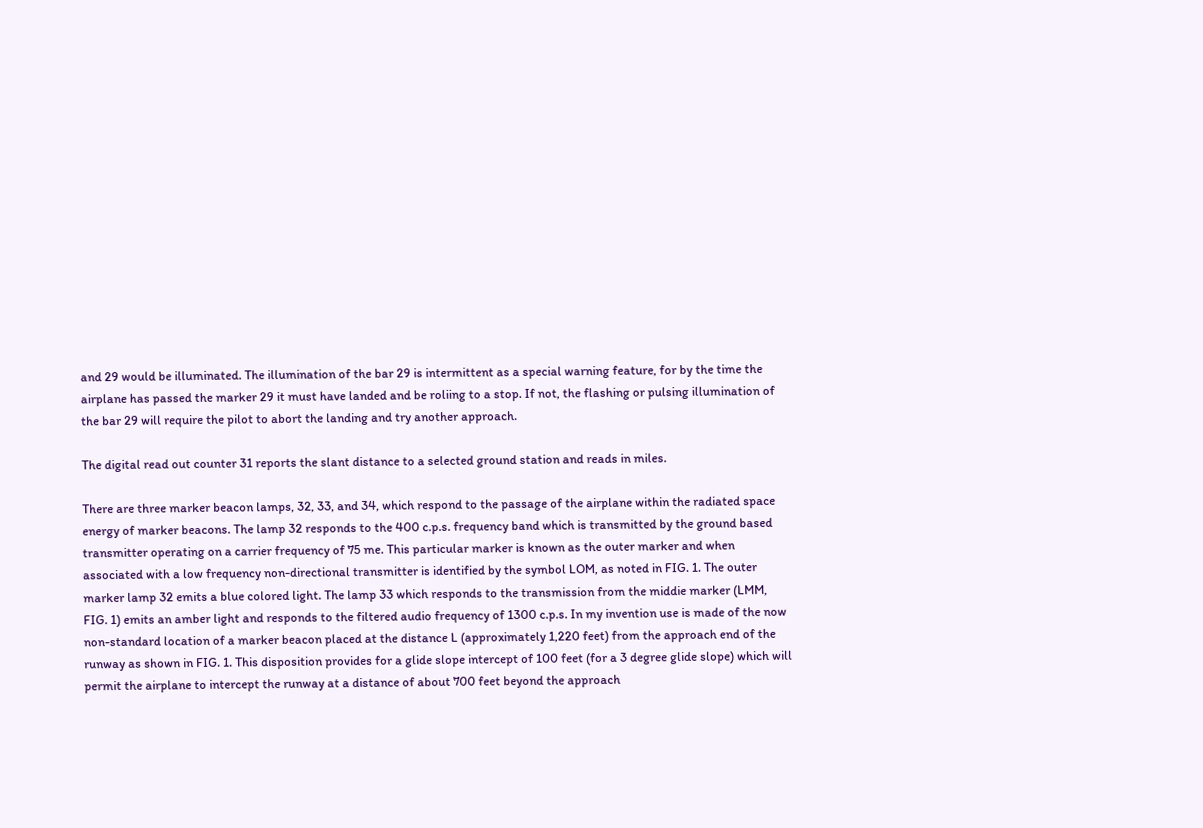and 29 would be illuminated. The illumination of the bar 29 is intermittent as a special warning feature, for by the time the airplane has passed the marker 29 it must have landed and be roliing to a stop. If not, the flashing or pulsing illumination of the bar 29 will require the pilot to abort the landing and try another approach.

The digital read out counter 31 reports the slant distance to a selected ground station and reads in miles.

There are three marker beacon lamps, 32, 33, and 34, which respond to the passage of the airplane within the radiated space energy of marker beacons. The lamp 32 responds to the 400 c.p.s. frequency band which is transmitted by the ground based transmitter operating on a carrier frequency of 75 me. This particular marker is known as the outer marker and when associated with a low frequency non-directional transmitter is identified by the symbol LOM, as noted in FIG. 1. The outer marker lamp 32 emits a blue colored light. The lamp 33 which responds to the transmission from the middie marker (LMM, FIG. 1) emits an amber light and responds to the filtered audio frequency of 1300 c.p.s. In my invention use is made of the now non-standard location of a marker beacon placed at the distance L (approximately 1,220 feet) from the approach end of the runway as shown in FIG. 1. This disposition provides for a glide slope intercept of 100 feet (for a 3 degree glide slope) which will permit the airplane to intercept the runway at a distance of about 700 feet beyond the approach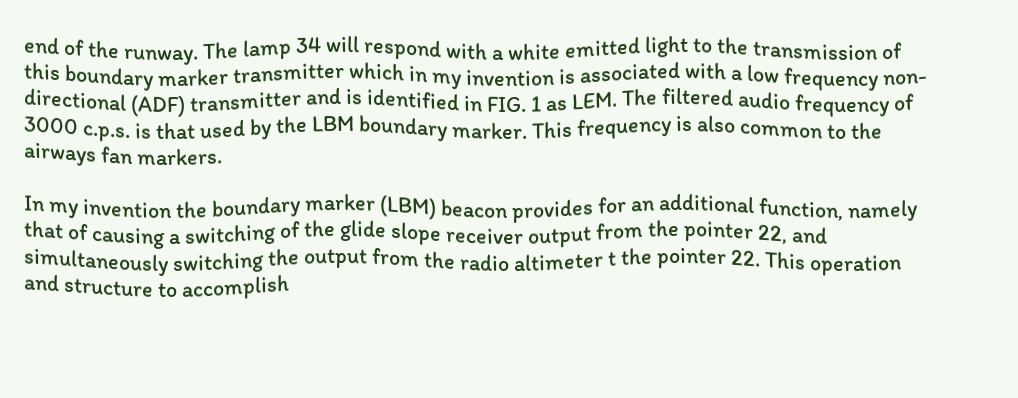end of the runway. The lamp 34 will respond with a white emitted light to the transmission of this boundary marker transmitter which in my invention is associated with a low frequency non-directional (ADF) transmitter and is identified in FIG. 1 as LEM. The filtered audio frequency of 3000 c.p.s. is that used by the LBM boundary marker. This frequency is also common to the airways fan markers.

In my invention the boundary marker (LBM) beacon provides for an additional function, namely that of causing a switching of the glide slope receiver output from the pointer 22, and simultaneously switching the output from the radio altimeter t the pointer 22. This operation and structure to accomplish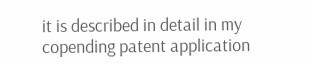it is described in detail in my copending patent application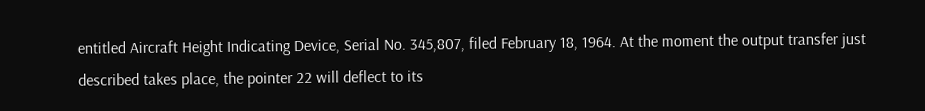entitled Aircraft Height Indicating Device, Serial No. 345,807, filed February 18, 1964. At the moment the output transfer just described takes place, the pointer 22 will deflect to its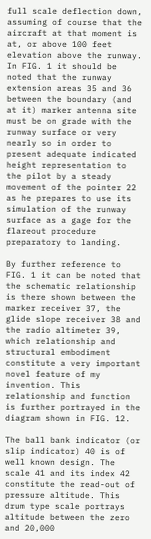full scale deflection down, assuming of course that the aircraft at that moment is at, or above 100 feet elevation above the runway. In FIG. 1 it should be noted that the runway extension areas 35 and 36 between the boundary (and at it) marker antenna site must be on grade with the runway surface or very nearly so in order to present adequate indicated height representation to the pilot by a steady movement of the pointer 22 as he prepares to use its simulation of the runway surface as a gage for the flareout procedure preparatory to landing.

By further reference to FIG. 1 it can be noted that the schematic relationship is there shown between the marker receiver 37, the glide slope receiver 38 and the radio altimeter 39, which relationship and structural embodiment constitute a very important novel feature of my invention. This relationship and function is further portrayed in the diagram shown in FIG. 12.

The ball bank indicator (or slip indicator) 40 is of well known design. The scale 41 and its index 42 constitute the read-out of pressure altitude. This drum type scale portrays altitude between the zero and 20,000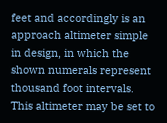feet and accordingly is an approach altimeter simple in design, in which the shown numerals represent thousand foot intervals. This altimeter may be set to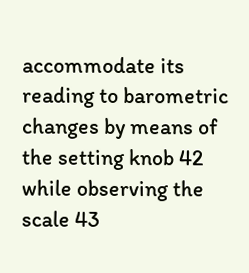accommodate its reading to barometric changes by means of the setting knob 42 while observing the scale 43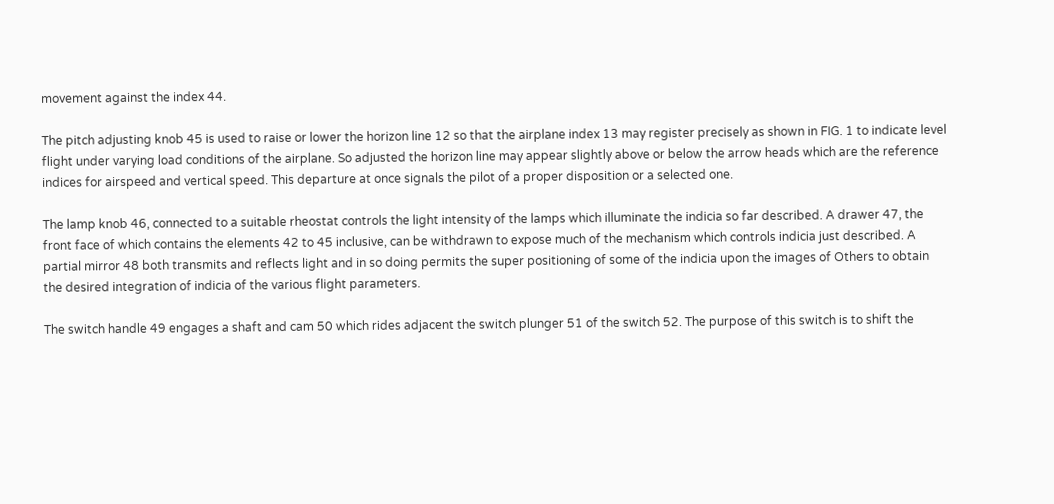movement against the index 44.

The pitch adjusting knob 45 is used to raise or lower the horizon line 12 so that the airplane index 13 may register precisely as shown in FIG. 1 to indicate level flight under varying load conditions of the airplane. So adjusted the horizon line may appear slightly above or below the arrow heads which are the reference indices for airspeed and vertical speed. This departure at once signals the pilot of a proper disposition or a selected one.

The lamp knob 46, connected to a suitable rheostat controls the light intensity of the lamps which illuminate the indicia so far described. A drawer 47, the front face of which contains the elements 42 to 45 inclusive, can be withdrawn to expose much of the mechanism which controls indicia just described. A partial mirror 48 both transmits and reflects light and in so doing permits the super positioning of some of the indicia upon the images of Others to obtain the desired integration of indicia of the various flight parameters.

The switch handle 49 engages a shaft and cam 50 which rides adjacent the switch plunger 51 of the switch 52. The purpose of this switch is to shift the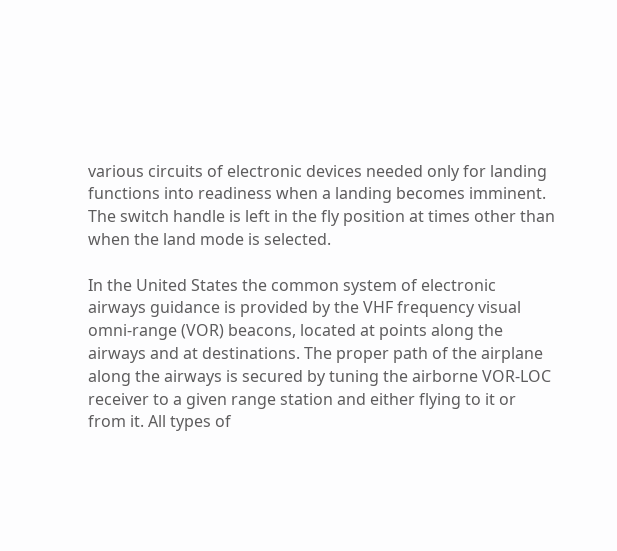various circuits of electronic devices needed only for landing functions into readiness when a landing becomes imminent. The switch handle is left in the fly position at times other than when the land mode is selected.

In the United States the common system of electronic airways guidance is provided by the VHF frequency visual omni-range (VOR) beacons, located at points along the airways and at destinations. The proper path of the airplane along the airways is secured by tuning the airborne VOR-LOC receiver to a given range station and either flying to it or from it. All types of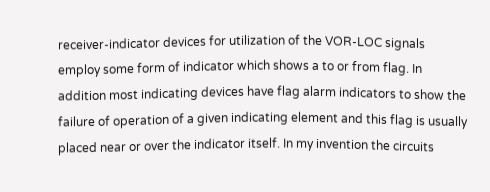receiver-indicator devices for utilization of the VOR-LOC signals employ some form of indicator which shows a to or from flag. In addition most indicating devices have flag alarm indicators to show the failure of operation of a given indicating element and this flag is usually placed near or over the indicator itself. In my invention the circuits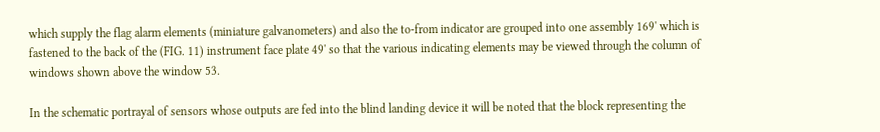which supply the flag alarm elements (miniature galvanometers) and also the to-from indicator are grouped into one assembly 169' which is fastened to the back of the (FIG. 11) instrument face plate 49' so that the various indicating elements may be viewed through the column of windows shown above the window 53.

In the schematic portrayal of sensors whose outputs are fed into the blind landing device it will be noted that the block representing the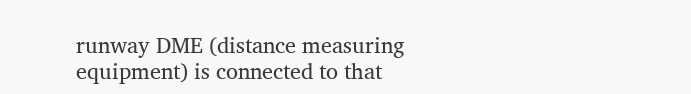runway DME (distance measuring equipment) is connected to that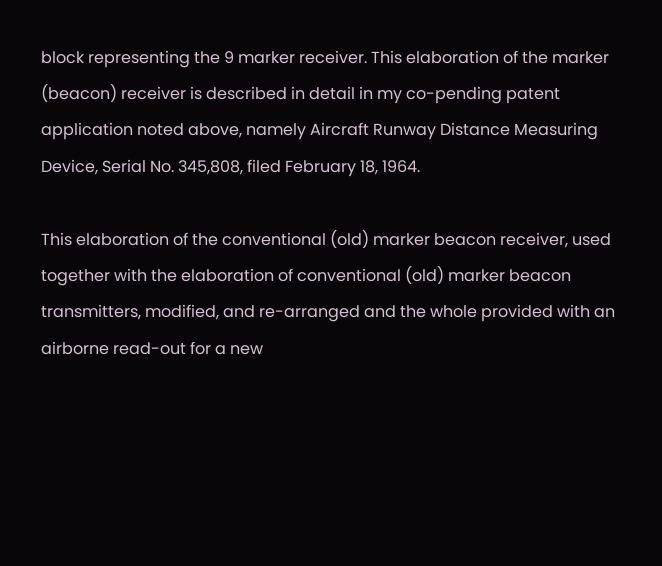block representing the 9 marker receiver. This elaboration of the marker (beacon) receiver is described in detail in my co-pending patent application noted above, namely Aircraft Runway Distance Measuring Device, Serial No. 345,808, filed February 18, 1964.

This elaboration of the conventional (old) marker beacon receiver, used together with the elaboration of conventional (old) marker beacon transmitters, modified, and re-arranged and the whole provided with an airborne read-out for a new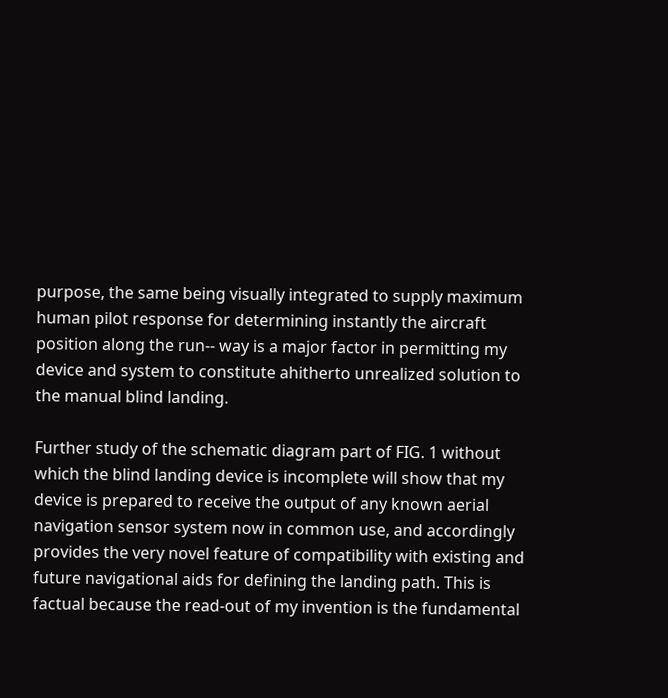purpose, the same being visually integrated to supply maximum human pilot response for determining instantly the aircraft position along the run-- way is a major factor in permitting my device and system to constitute ahitherto unrealized solution to the manual blind landing.

Further study of the schematic diagram part of FIG. 1 without which the blind landing device is incomplete will show that my device is prepared to receive the output of any known aerial navigation sensor system now in common use, and accordingly provides the very novel feature of compatibility with existing and future navigational aids for defining the landing path. This is factual because the read-out of my invention is the fundamental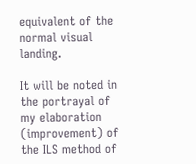equivalent of the normal visual landing.

It will be noted in the portrayal of my elaboration (improvement) of the ILS method of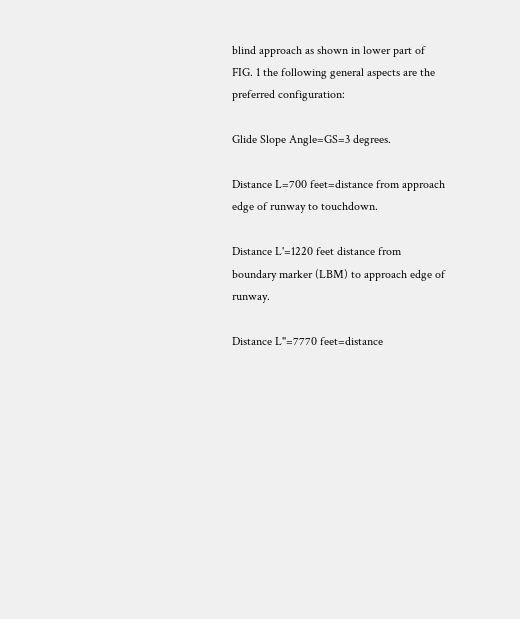blind approach as shown in lower part of FIG. 1 the following general aspects are the preferred configuration:

Glide Slope Angle=GS=3 degrees.

Distance L=700 feet=distance from approach edge of runway to touchdown.

Distance L'=1220 feet distance from boundary marker (LBM) to approach edge of runway.

Distance L"=7770 feet=distance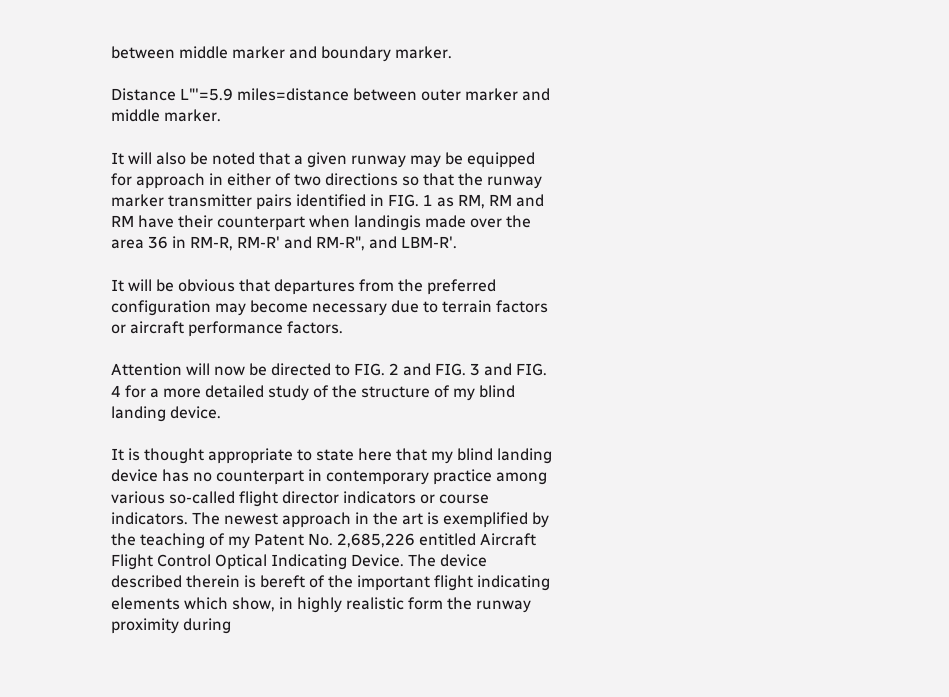between middle marker and boundary marker.

Distance L"'=5.9 miles=distance between outer marker and middle marker.

It will also be noted that a given runway may be equipped for approach in either of two directions so that the runway marker transmitter pairs identified in FIG. 1 as RM, RM and RM have their counterpart when landingis made over the area 36 in RM-R, RM-R' and RM-R", and LBM-R'.

It will be obvious that departures from the preferred configuration may become necessary due to terrain factors or aircraft performance factors.

Attention will now be directed to FIG. 2 and FIG. 3 and FIG. 4 for a more detailed study of the structure of my blind landing device.

It is thought appropriate to state here that my blind landing device has no counterpart in contemporary practice among various so-called flight director indicators or course indicators. The newest approach in the art is exemplified by the teaching of my Patent No. 2,685,226 entitled Aircraft Flight Control Optical Indicating Device. The device described therein is bereft of the important flight indicating elements which show, in highly realistic form the runway proximity during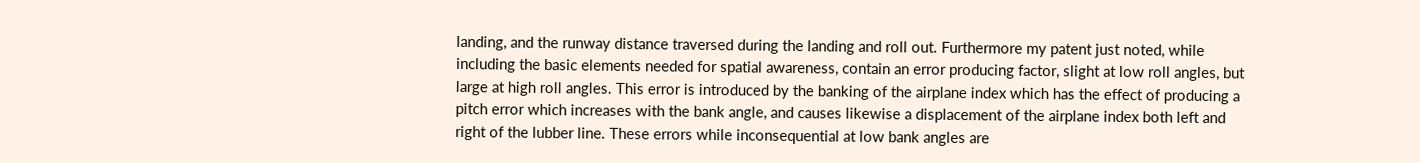landing, and the runway distance traversed during the landing and roll out. Furthermore my patent just noted, while including the basic elements needed for spatial awareness, contain an error producing factor, slight at low roll angles, but large at high roll angles. This error is introduced by the banking of the airplane index which has the effect of producing a pitch error which increases with the bank angle, and causes likewise a displacement of the airplane index both left and right of the lubber line. These errors while inconsequential at low bank angles are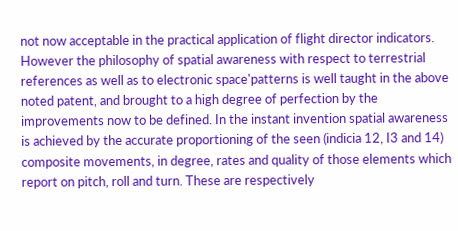not now acceptable in the practical application of flight director indicators. However the philosophy of spatial awareness with respect to terrestrial references as well as to electronic space'patterns is well taught in the above noted patent, and brought to a high degree of perfection by the improvements now to be defined. In the instant invention spatial awareness is achieved by the accurate proportioning of the seen (indicia 12, I3 and 14) composite movements, in degree, rates and quality of those elements which report on pitch, roll and turn. These are respectively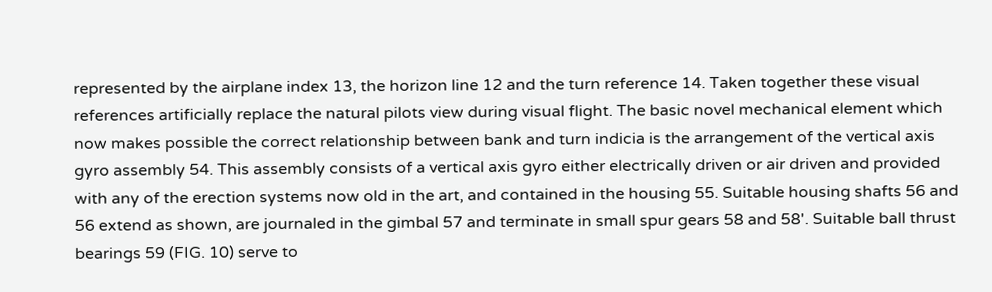represented by the airplane index 13, the horizon line 12 and the turn reference 14. Taken together these visual references artificially replace the natural pilots view during visual flight. The basic novel mechanical element which now makes possible the correct relationship between bank and turn indicia is the arrangement of the vertical axis gyro assembly 54. This assembly consists of a vertical axis gyro either electrically driven or air driven and provided with any of the erection systems now old in the art, and contained in the housing 55. Suitable housing shafts 56 and 56 extend as shown, are journaled in the gimbal 57 and terminate in small spur gears 58 and 58'. Suitable ball thrust bearings 59 (FIG. 10) serve to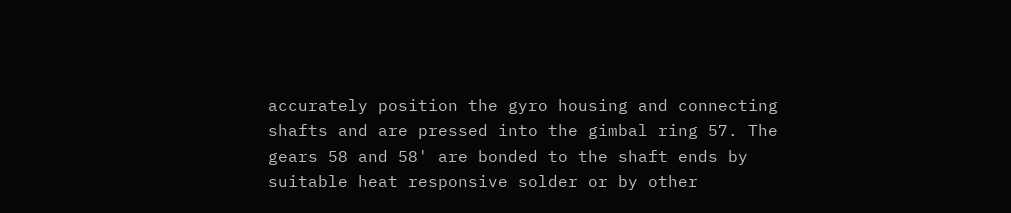accurately position the gyro housing and connecting shafts and are pressed into the gimbal ring 57. The gears 58 and 58' are bonded to the shaft ends by suitable heat responsive solder or by other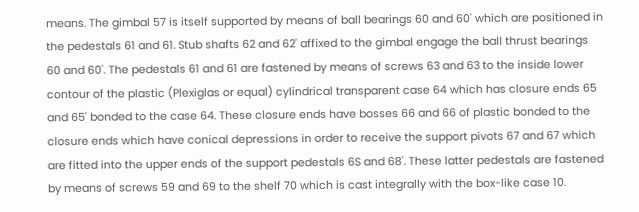means. The gimbal 57 is itself supported by means of ball bearings 60 and 60' which are positioned in the pedestals 61 and 61. Stub shafts 62 and 62' affixed to the gimbal engage the ball thrust bearings 60 and 60'. The pedestals 61 and 61 are fastened by means of screws 63 and 63 to the inside lower contour of the plastic (Plexiglas or equal) cylindrical transparent case 64 which has closure ends 65 and 65' bonded to the case 64. These closure ends have bosses 66 and 66 of plastic bonded to the closure ends which have conical depressions in order to receive the support pivots 67 and 67 which are fitted into the upper ends of the support pedestals 6S and 68'. These latter pedestals are fastened by means of screws 59 and 69 to the shelf 70 which is cast integrally with the box-like case 10.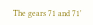The gears 71 and 71'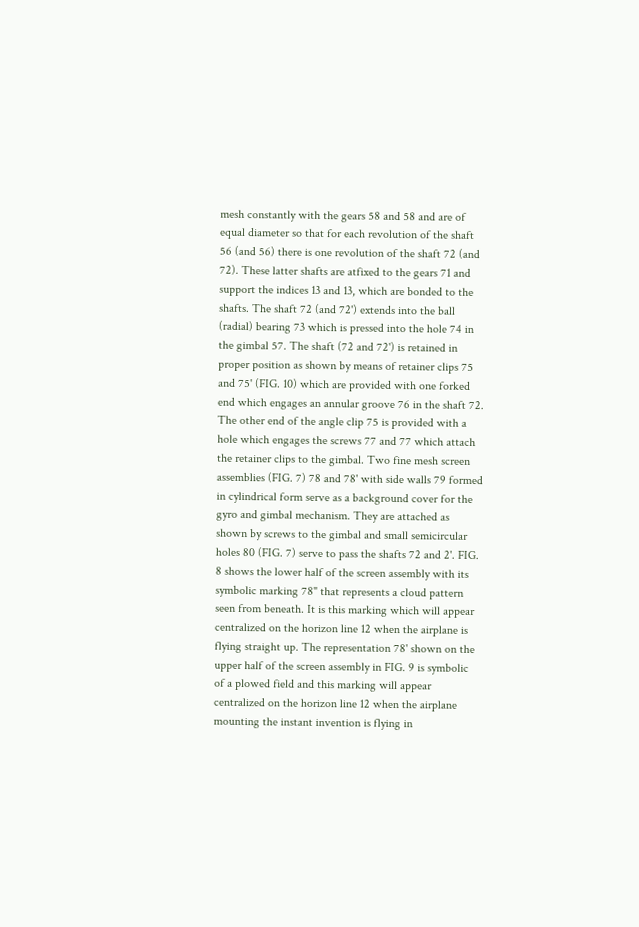mesh constantly with the gears 58 and 58 and are of equal diameter so that for each revolution of the shaft 56 (and 56) there is one revolution of the shaft 72 (and 72). These latter shafts are atfixed to the gears 71 and support the indices 13 and 13, which are bonded to the shafts. The shaft 72 (and 72') extends into the ball (radial) bearing 73 which is pressed into the hole 74 in the gimbal 57. The shaft (72 and 72') is retained in proper position as shown by means of retainer clips 75 and 75' (FIG. 10) which are provided with one forked end which engages an annular groove 76 in the shaft 72. The other end of the angle clip 75 is provided with a hole which engages the screws 77 and 77 which attach the retainer clips to the gimbal. Two fine mesh screen assemblies (FIG. 7) 78 and 78' with side walls 79 formed in cylindrical form serve as a background cover for the gyro and gimbal mechanism. They are attached as shown by screws to the gimbal and small semicircular holes 80 (FIG. 7) serve to pass the shafts 72 and 2'. FIG. 8 shows the lower half of the screen assembly with its symbolic marking 78" that represents a cloud pattern seen from beneath. It is this marking which will appear centralized on the horizon line 12 when the airplane is flying straight up. The representation 78' shown on the upper half of the screen assembly in FIG. 9 is symbolic of a plowed field and this marking will appear centralized on the horizon line 12 when the airplane mounting the instant invention is flying in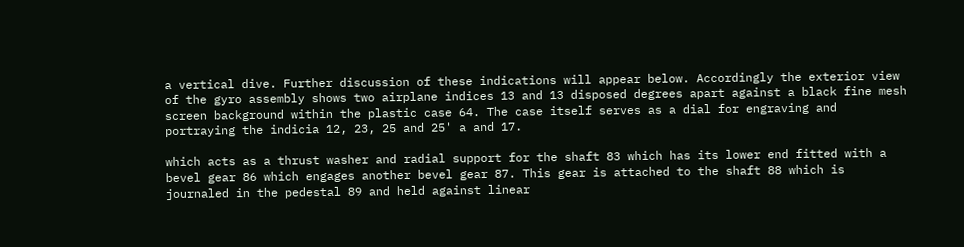a vertical dive. Further discussion of these indications will appear below. Accordingly the exterior view of the gyro assembly shows two airplane indices 13 and 13 disposed degrees apart against a black fine mesh screen background within the plastic case 64. The case itself serves as a dial for engraving and portraying the indicia 12, 23, 25 and 25' a and 17.

which acts as a thrust washer and radial support for the shaft 83 which has its lower end fitted with a bevel gear 86 which engages another bevel gear 87. This gear is attached to the shaft 88 which is journaled in the pedestal 89 and held against linear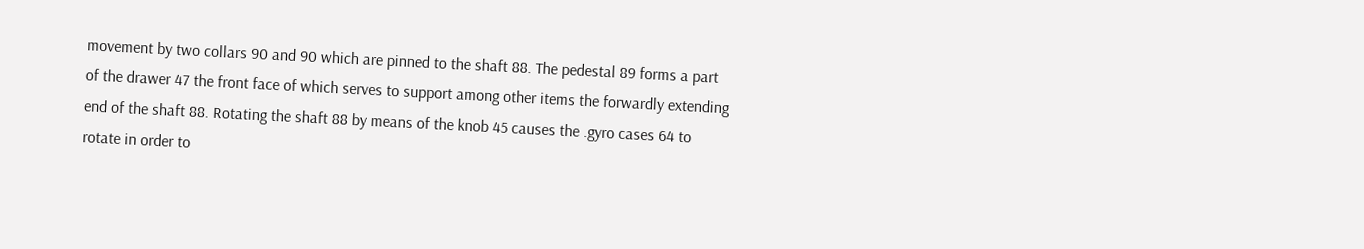movement by two collars 90 and 90 which are pinned to the shaft 88. The pedestal 89 forms a part of the drawer 47 the front face of which serves to support among other items the forwardly extending end of the shaft 88. Rotating the shaft 88 by means of the knob 45 causes the .gyro cases 64 to rotate in order to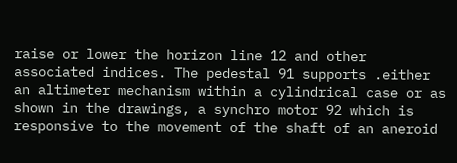raise or lower the horizon line 12 and other associated indices. The pedestal 91 supports .either an altimeter mechanism within a cylindrical case or as shown in the drawings, a synchro motor 92 which is responsive to the movement of the shaft of an aneroid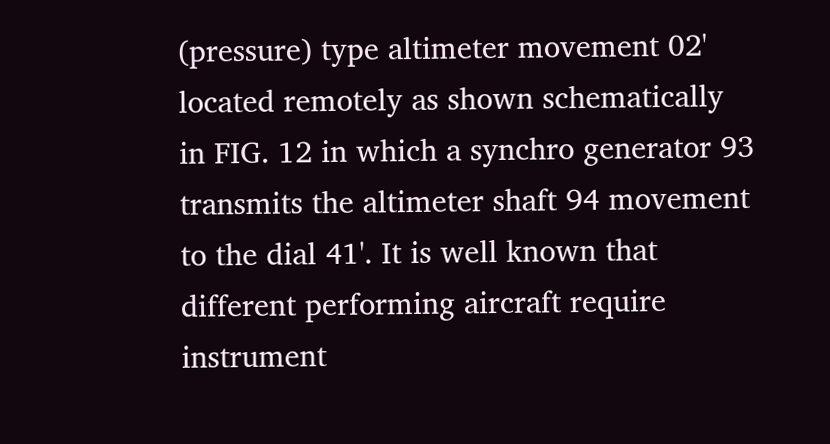(pressure) type altimeter movement 02' located remotely as shown schematically in FIG. 12 in which a synchro generator 93 transmits the altimeter shaft 94 movement to the dial 41'. It is well known that different performing aircraft require instrument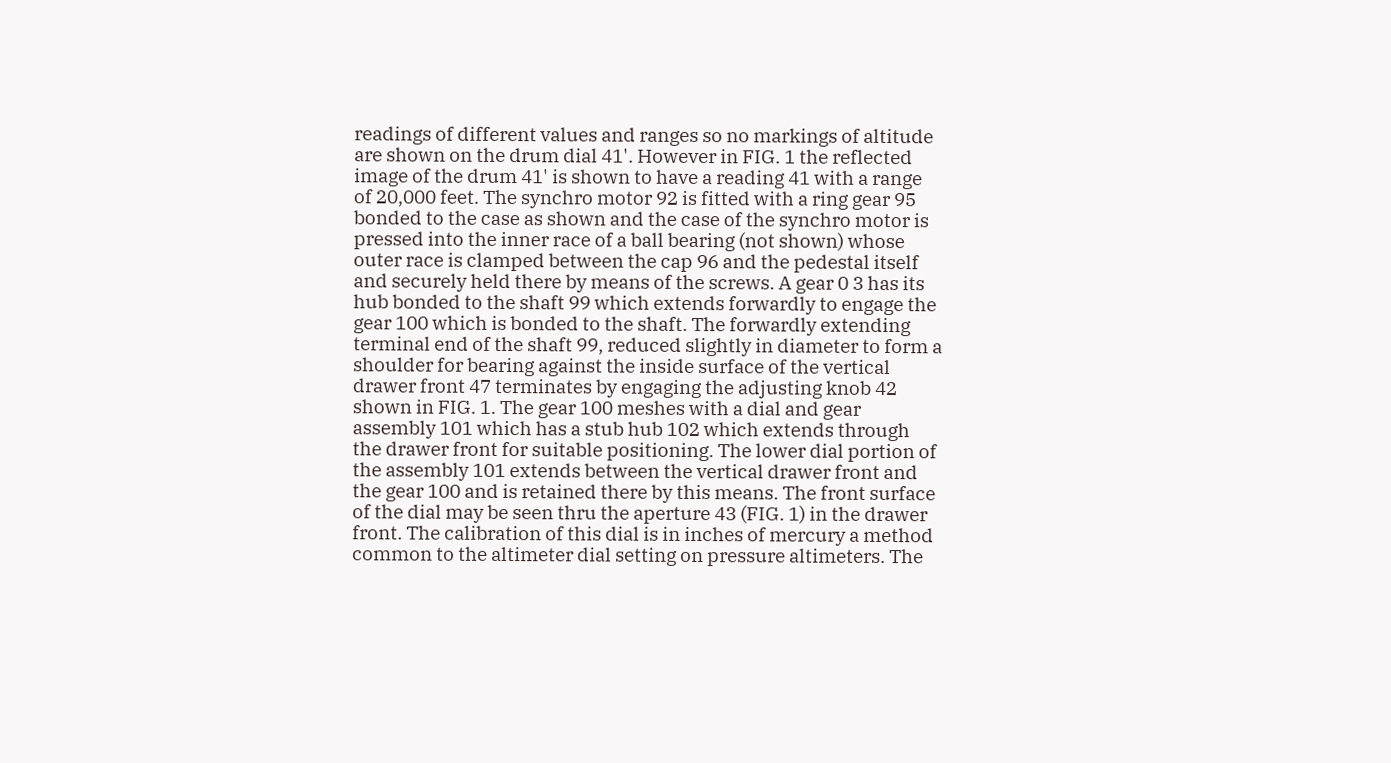readings of different values and ranges so no markings of altitude are shown on the drum dial 41'. However in FIG. 1 the reflected image of the drum 41' is shown to have a reading 41 with a range of 20,000 feet. The synchro motor 92 is fitted with a ring gear 95 bonded to the case as shown and the case of the synchro motor is pressed into the inner race of a ball bearing (not shown) whose outer race is clamped between the cap 96 and the pedestal itself and securely held there by means of the screws. A gear 0 3 has its hub bonded to the shaft 99 which extends forwardly to engage the gear 100 which is bonded to the shaft. The forwardly extending terminal end of the shaft 99, reduced slightly in diameter to form a shoulder for bearing against the inside surface of the vertical drawer front 47 terminates by engaging the adjusting knob 42 shown in FIG. 1. The gear 100 meshes with a dial and gear assembly 101 which has a stub hub 102 which extends through the drawer front for suitable positioning. The lower dial portion of the assembly 101 extends between the vertical drawer front and the gear 100 and is retained there by this means. The front surface of the dial may be seen thru the aperture 43 (FIG. 1) in the drawer front. The calibration of this dial is in inches of mercury a method common to the altimeter dial setting on pressure altimeters. The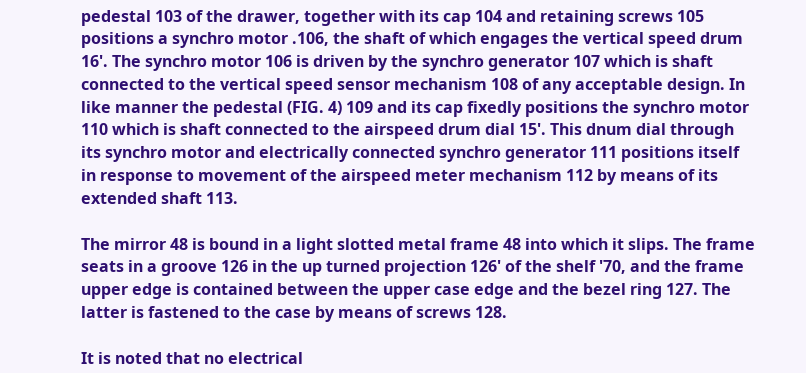pedestal 103 of the drawer, together with its cap 104 and retaining screws 105 positions a synchro motor .106, the shaft of which engages the vertical speed drum 16'. The synchro motor 106 is driven by the synchro generator 107 which is shaft connected to the vertical speed sensor mechanism 108 of any acceptable design. In like manner the pedestal (FIG. 4) 109 and its cap fixedly positions the synchro motor 110 which is shaft connected to the airspeed drum dial 15'. This dnum dial through its synchro motor and electrically connected synchro generator 111 positions itself in response to movement of the airspeed meter mechanism 112 by means of its extended shaft 113.

The mirror 48 is bound in a light slotted metal frame 48 into which it slips. The frame seats in a groove 126 in the up turned projection 126' of the shelf '70, and the frame upper edge is contained between the upper case edge and the bezel ring 127. The latter is fastened to the case by means of screws 128.

It is noted that no electrical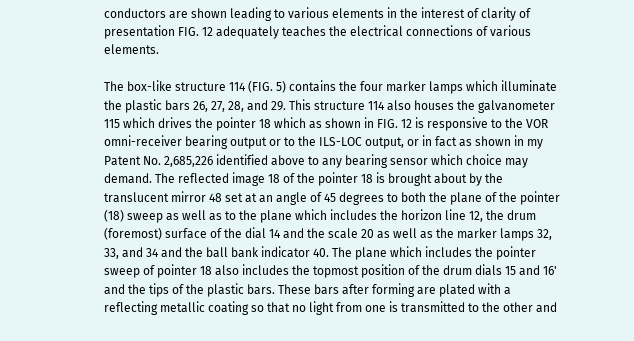conductors are shown leading to various elements in the interest of clarity of presentation FIG. 12 adequately teaches the electrical connections of various elements.

The box-like structure 114 (FIG. 5) contains the four marker lamps which illuminate the plastic bars 26, 27, 28, and 29. This structure 114 also houses the galvanometer 115 which drives the pointer 18 which as shown in FIG. 12 is responsive to the VOR omni-receiver bearing output or to the ILS-LOC output, or in fact as shown in my Patent No. 2,685,226 identified above to any bearing sensor which choice may demand. The reflected image 18 of the pointer 18 is brought about by the translucent mirror 48 set at an angle of 45 degrees to both the plane of the pointer (18) sweep as well as to the plane which includes the horizon line 12, the drum (foremost) surface of the dial 14 and the scale 20 as well as the marker lamps 32, 33, and 34 and the ball bank indicator 40. The plane which includes the pointer sweep of pointer 18 also includes the topmost position of the drum dials 15 and 16' and the tips of the plastic bars. These bars after forming are plated with a reflecting metallic coating so that no light from one is transmitted to the other and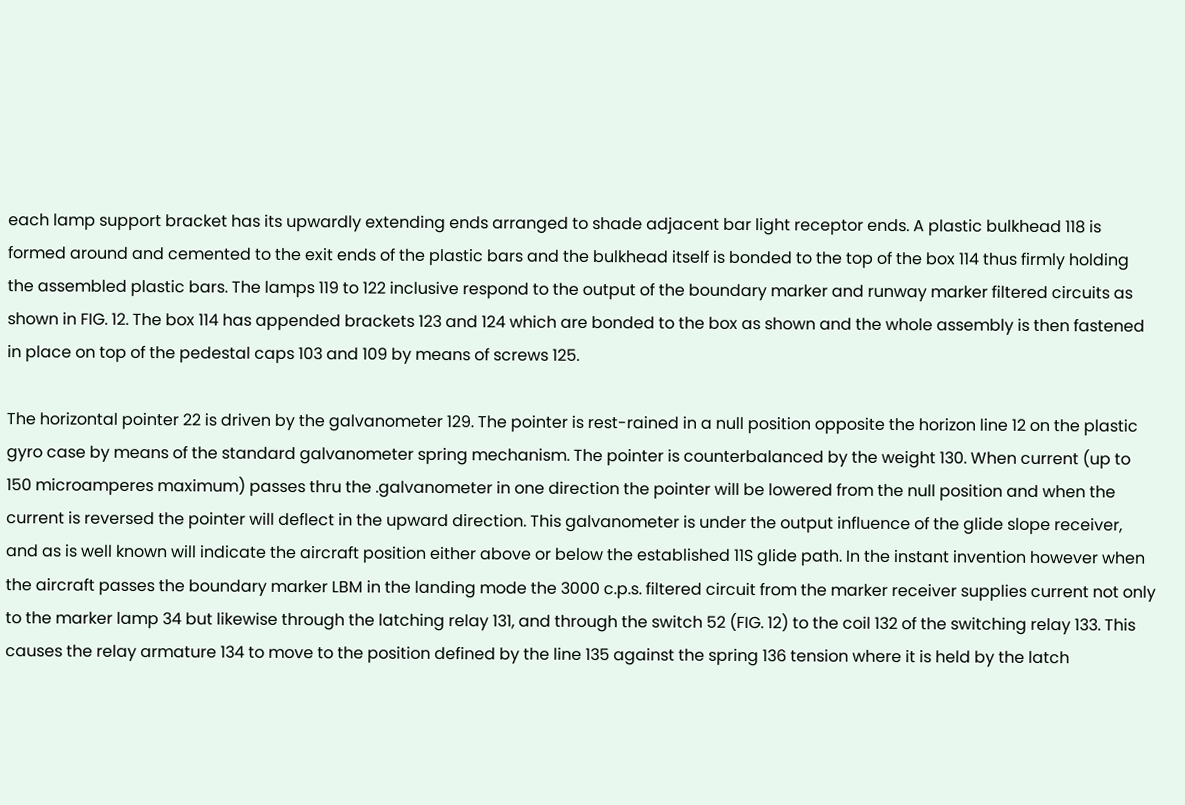each lamp support bracket has its upwardly extending ends arranged to shade adjacent bar light receptor ends. A plastic bulkhead 118 is formed around and cemented to the exit ends of the plastic bars and the bulkhead itself is bonded to the top of the box 114 thus firmly holding the assembled plastic bars. The lamps 119 to 122 inclusive respond to the output of the boundary marker and runway marker filtered circuits as shown in FIG. 12. The box 114 has appended brackets 123 and 124 which are bonded to the box as shown and the whole assembly is then fastened in place on top of the pedestal caps 103 and 109 by means of screws 125.

The horizontal pointer 22 is driven by the galvanometer 129. The pointer is rest-rained in a null position opposite the horizon line 12 on the plastic gyro case by means of the standard galvanometer spring mechanism. The pointer is counterbalanced by the weight 130. When current (up to 150 microamperes maximum) passes thru the .galvanometer in one direction the pointer will be lowered from the null position and when the current is reversed the pointer will deflect in the upward direction. This galvanometer is under the output influence of the glide slope receiver, and as is well known will indicate the aircraft position either above or below the established 11S glide path. In the instant invention however when the aircraft passes the boundary marker LBM in the landing mode the 3000 c.p.s. filtered circuit from the marker receiver supplies current not only to the marker lamp 34 but likewise through the latching relay 131, and through the switch 52 (FIG. 12) to the coil 132 of the switching relay 133. This causes the relay armature 134 to move to the position defined by the line 135 against the spring 136 tension where it is held by the latch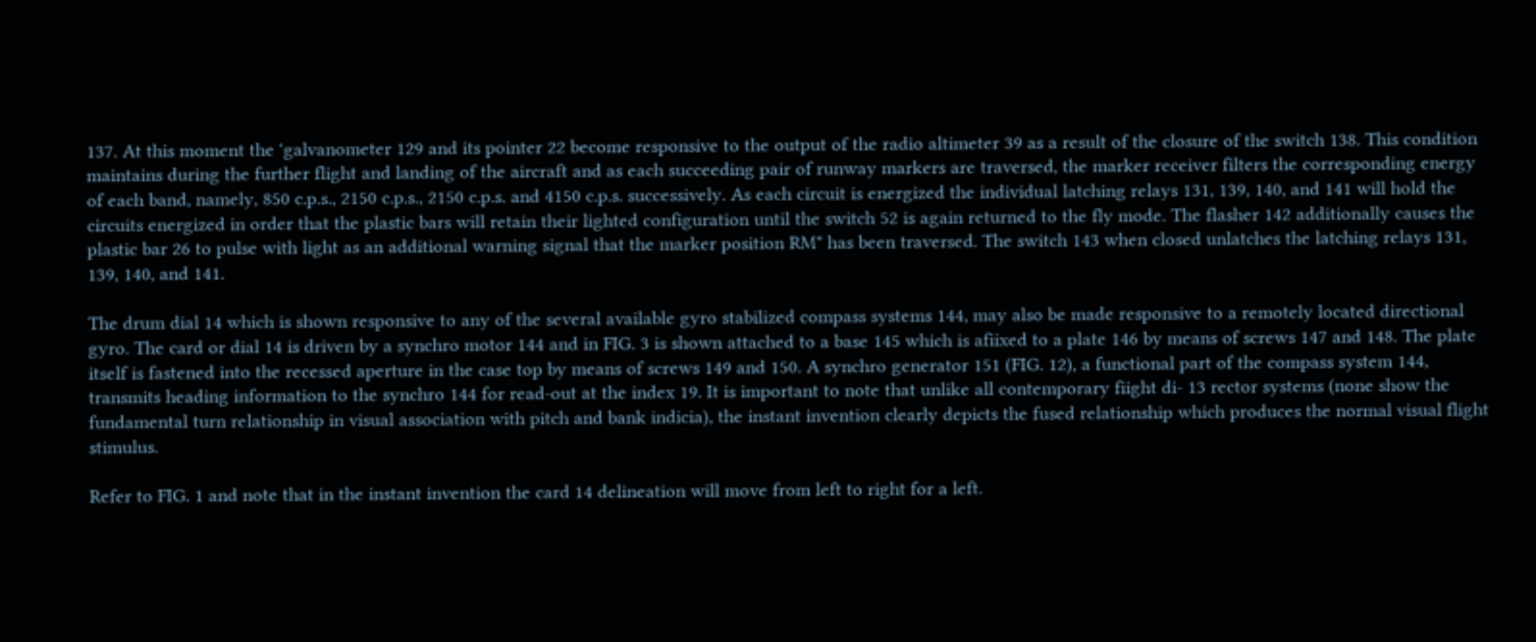137. At this moment the 'galvanometer 129 and its pointer 22 become responsive to the output of the radio altimeter 39 as a result of the closure of the switch 138. This condition maintains during the further flight and landing of the aircraft and as each succeeding pair of runway markers are traversed, the marker receiver filters the corresponding energy of each band, namely, 850 c.p.s., 2150 c.p.s., 2150 c.p.s. and 4150 c.p.s. successively. As each circuit is energized the individual latching relays 131, 139, 140, and 141 will hold the circuits energized in order that the plastic bars will retain their lighted configuration until the switch 52 is again returned to the fly mode. The flasher 142 additionally causes the plastic bar 26 to pulse with light as an additional warning signal that the marker position RM" has been traversed. The switch 143 when closed unlatches the latching relays 131, 139, 140, and 141.

The drum dial 14 which is shown responsive to any of the several available gyro stabilized compass systems 144, may also be made responsive to a remotely located directional gyro. The card or dial 14 is driven by a synchro motor 144 and in FIG. 3 is shown attached to a base 145 which is afiixed to a plate 146 by means of screws 147 and 148. The plate itself is fastened into the recessed aperture in the case top by means of screws 149 and 150. A synchro generator 151 (FIG. 12), a functional part of the compass system 144, transmits heading information to the synchro 144 for read-out at the index 19. It is important to note that unlike all contemporary fiight di- 13 rector systems (none show the fundamental turn relationship in visual association with pitch and bank indicia), the instant invention clearly depicts the fused relationship which produces the normal visual flight stimulus.

Refer to FIG. 1 and note that in the instant invention the card 14 delineation will move from left to right for a left.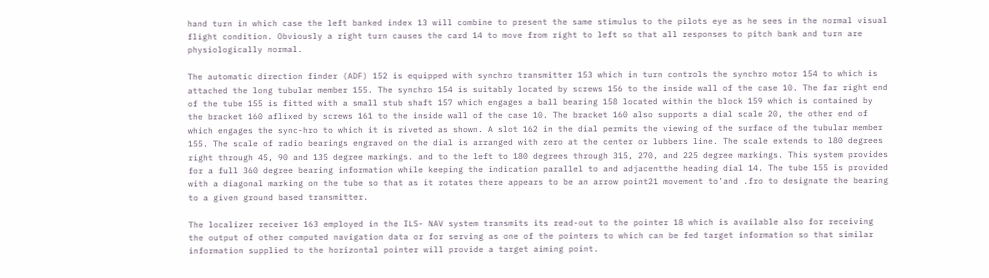hand turn in which case the left banked index 13 will combine to present the same stimulus to the pilots eye as he sees in the normal visual flight condition. Obviously a right turn causes the card 14 to move from right to left so that all responses to pitch bank and turn are physiologically normal.

The automatic direction finder (ADF) 152 is equipped with synchro transmitter 153 which in turn controls the synchro motor 154 to which is attached the long tubular member 155. The synchro 154 is suitably located by screws 156 to the inside wall of the case 10. The far right end of the tube 155 is fitted with a small stub shaft 157 which engages a ball bearing 158 located within the block 159 which is contained by the bracket 160 aflixed by screws 161 to the inside wall of the case 10. The bracket 160 also supports a dial scale 20, the other end of which engages the sync-hro to which it is riveted as shown. A slot 162 in the dial permits the viewing of the surface of the tubular member 155. The scale of radio bearings engraved on the dial is arranged with zero at the center or lubbers line. The scale extends to l80 degrees right through 45, 90 and 135 degree markings. and to the left to 180 degrees through 315, 270, and 225 degree markings. This system provides for a full 360 degree bearing information while keeping the indication parallel to and adjacentthe heading dial 14. The tube 155 is provided with a diagonal marking on the tube so that as it rotates there appears to be an arrow point21 movement to'and .fro to designate the bearing to a given ground based transmitter.

The localizer receiver 163 employed in the ILS- NAV system transmits its read-out to the pointer 18 which is available also for receiving the output of other computed navigation data or for serving as one of the pointers to which can be fed target information so that similar information supplied to the horizontal pointer will provide a target aiming point.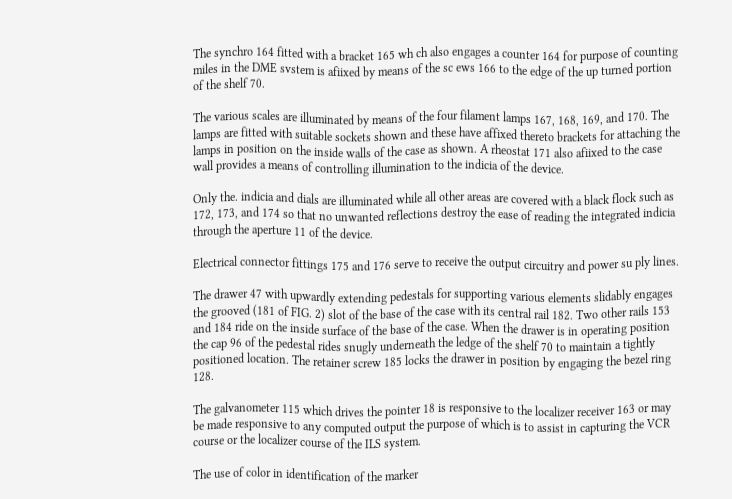The synchro 164 fitted with a bracket 165 wh ch also engages a counter 164 for purpose of counting miles in the DME svstem is afiixed by means of the sc ews 166 to the edge of the up turned portion of the shelf 70.

The various scales are illuminated by means of the four filament lamps 167, 168, 169, and 170. The lamps are fitted with suitable sockets shown and these have affixed thereto brackets for attaching the lamps in position on the inside walls of the case as shown. A rheostat 171 also afiixed to the case wall provides a means of controlling illumination to the indicia of the device.

Only the. indicia and dials are illuminated while all other areas are covered with a black flock such as 172, 173, and 174 so that no unwanted reflections destroy the ease of reading the integrated indicia through the aperture 11 of the device.

Electrical connector fittings 175 and 176 serve to receive the output circuitry and power su ply lines.

The drawer 47 with upwardly extending pedestals for supporting various elements slidably engages the grooved (181 of FIG. 2) slot of the base of the case with its central rail 182. Two other rails 153 and 184 ride on the inside surface of the base of the case. When the drawer is in operating position the cap 96 of the pedestal rides snugly underneath the ledge of the shelf 70 to maintain a tightly positioned location. The retainer screw 185 locks the drawer in position by engaging the bezel ring 128.

The galvanometer 115 which drives the pointer 18 is responsive to the localizer receiver 163 or may be made responsive to any computed output the purpose of which is to assist in capturing the VCR course or the localizer course of the ILS system.

The use of color in identification of the marker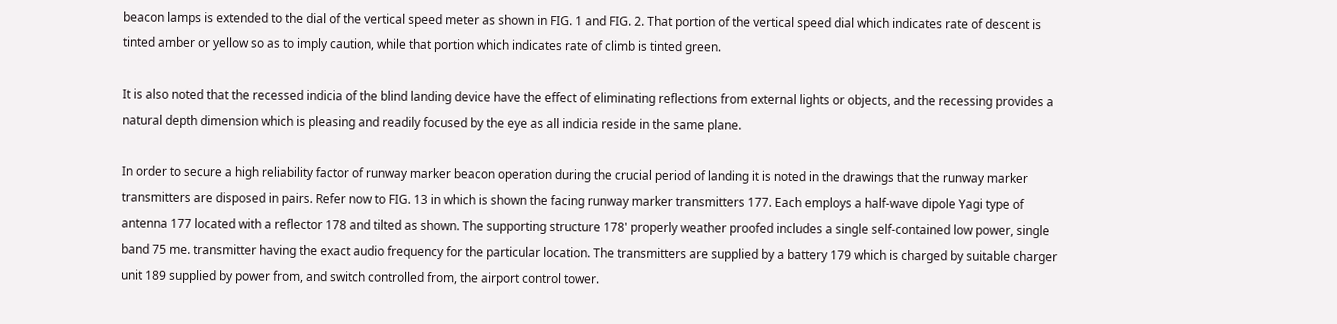beacon lamps is extended to the dial of the vertical speed meter as shown in FIG. 1 and FIG. 2. That portion of the vertical speed dial which indicates rate of descent is tinted amber or yellow so as to imply caution, while that portion which indicates rate of climb is tinted green.

It is also noted that the recessed indicia of the blind landing device have the effect of eliminating reflections from external lights or objects, and the recessing provides a natural depth dimension which is pleasing and readily focused by the eye as all indicia reside in the same plane.

In order to secure a high reliability factor of runway marker beacon operation during the crucial period of landing it is noted in the drawings that the runway marker transmitters are disposed in pairs. Refer now to FIG. 13 in which is shown the facing runway marker transmitters 177. Each employs a half-wave dipole Yagi type of antenna 177 located with a reflector 178 and tilted as shown. The supporting structure 178' properly weather proofed includes a single self-contained low power, single band 75 me. transmitter having the exact audio frequency for the particular location. The transmitters are supplied by a battery 179 which is charged by suitable charger unit 189 supplied by power from, and switch controlled from, the airport control tower.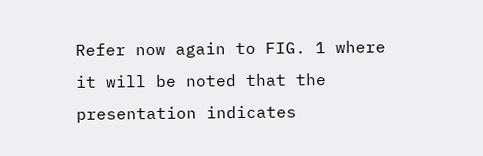Refer now again to FIG. 1 where it will be noted that the presentation indicates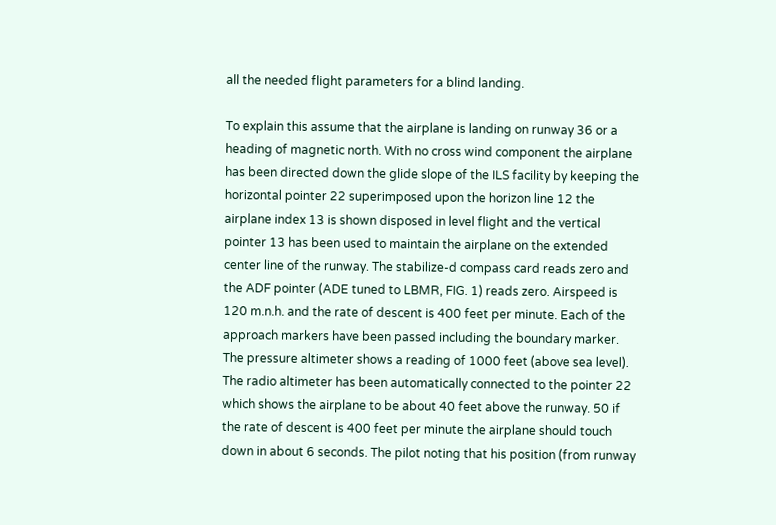all the needed flight parameters for a blind landing.

To explain this assume that the airplane is landing on runway 36 or a heading of magnetic north. With no cross wind component the airplane has been directed down the glide slope of the ILS facility by keeping the horizontal pointer 22 superimposed upon the horizon line 12 the airplane index 13 is shown disposed in level flight and the vertical pointer 13 has been used to maintain the airplane on the extended center line of the runway. The stabilize-d compass card reads zero and the ADF pointer (ADE tuned to LBMR, FIG. 1) reads zero. Airspeed is 120 m.n.h. and the rate of descent is 400 feet per minute. Each of the approach markers have been passed including the boundary marker. The pressure altimeter shows a reading of 1000 feet (above sea level). The radio altimeter has been automatically connected to the pointer 22 which shows the airplane to be about 40 feet above the runway. 50 if the rate of descent is 400 feet per minute the airplane should touch down in about 6 seconds. The pilot noting that his position (from runway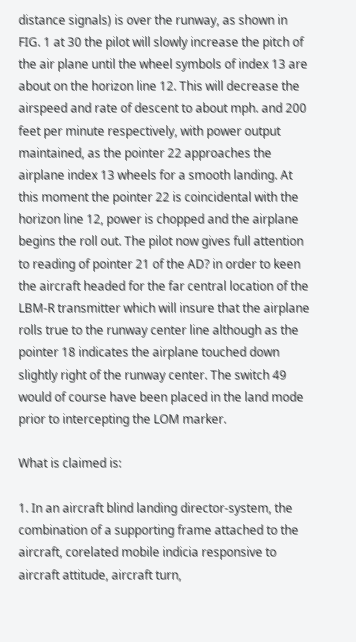distance signals) is over the runway, as shown in FIG. 1 at 30 the pilot will slowly increase the pitch of the air plane until the wheel symbols of index 13 are about on the horizon line 12. This will decrease the airspeed and rate of descent to about mph. and 200 feet per minute respectively, with power output maintained, as the pointer 22 approaches the airplane index 13 wheels for a smooth landing. At this moment the pointer 22 is coincidental with the horizon line 12, power is chopped and the airplane begins the roll out. The pilot now gives full attention to reading of pointer 21 of the AD? in order to keen the aircraft headed for the far central location of the LBM-R transmitter which will insure that the airplane rolls true to the runway center line although as the pointer 18 indicates the airplane touched down slightly right of the runway center. The switch 49 would of course have been placed in the land mode prior to intercepting the LOM marker.

What is claimed is:

1. In an aircraft blind landing director-system, the combination of a supporting frame attached to the aircraft, corelated mobile indicia responsive to aircraft attitude, aircraft turn,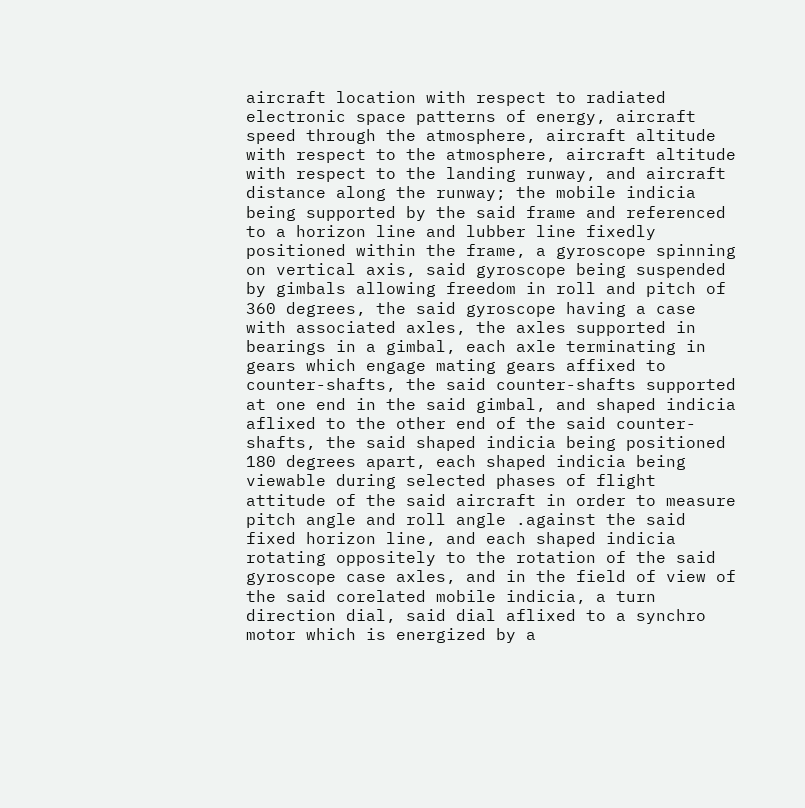aircraft location with respect to radiated electronic space patterns of energy, aircraft speed through the atmosphere, aircraft altitude with respect to the atmosphere, aircraft altitude with respect to the landing runway, and aircraft distance along the runway; the mobile indicia being supported by the said frame and referenced to a horizon line and lubber line fixedly positioned within the frame, a gyroscope spinning on vertical axis, said gyroscope being suspended by gimbals allowing freedom in roll and pitch of 360 degrees, the said gyroscope having a case with associated axles, the axles supported in bearings in a gimbal, each axle terminating in gears which engage mating gears affixed to counter-shafts, the said counter-shafts supported at one end in the said gimbal, and shaped indicia aflixed to the other end of the said counter-shafts, the said shaped indicia being positioned 180 degrees apart, each shaped indicia being viewable during selected phases of flight attitude of the said aircraft in order to measure pitch angle and roll angle .against the said fixed horizon line, and each shaped indicia rotating oppositely to the rotation of the said gyroscope case axles, and in the field of view of the said corelated mobile indicia, a turn direction dial, said dial aflixed to a synchro motor which is energized by a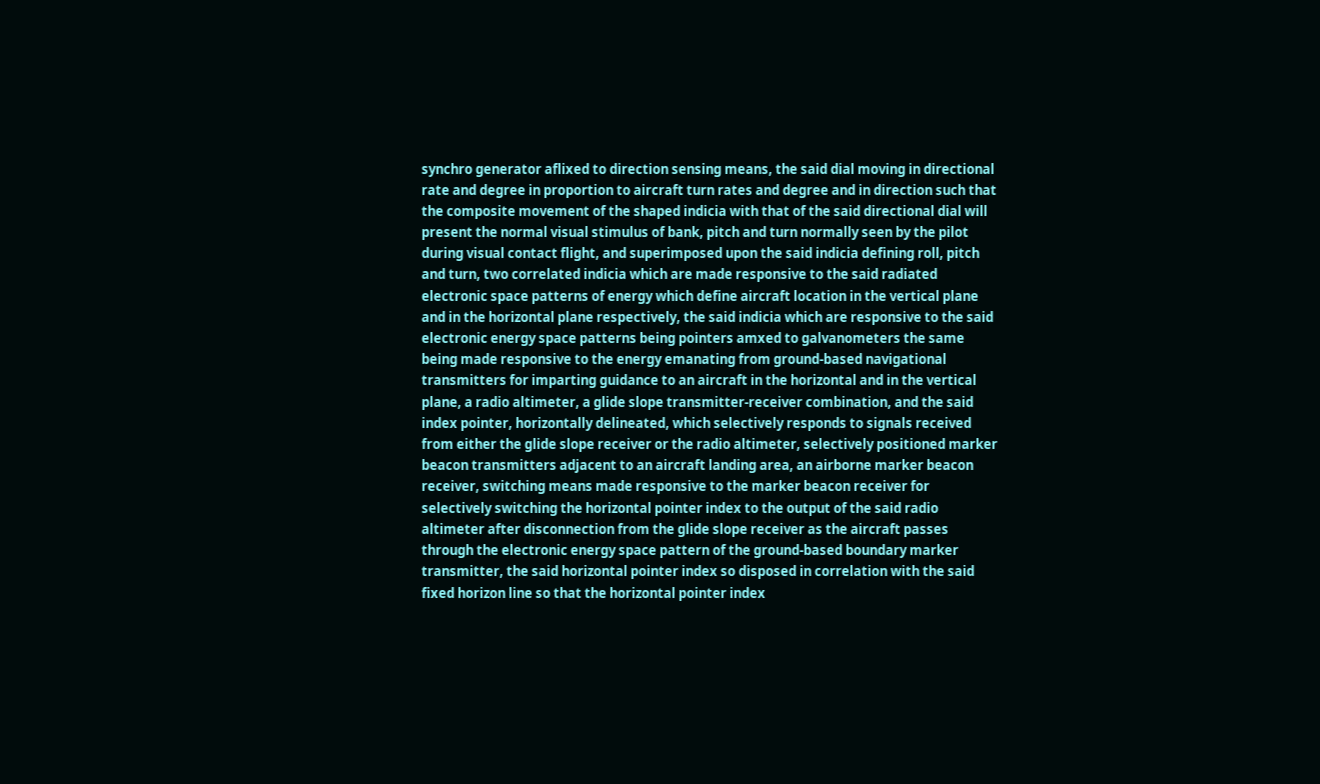synchro generator aflixed to direction sensing means, the said dial moving in directional rate and degree in proportion to aircraft turn rates and degree and in direction such that the composite movement of the shaped indicia with that of the said directional dial will present the normal visual stimulus of bank, pitch and turn normally seen by the pilot during visual contact flight, and superimposed upon the said indicia defining roll, pitch and turn, two correlated indicia which are made responsive to the said radiated electronic space patterns of energy which define aircraft location in the vertical plane and in the horizontal plane respectively, the said indicia which are responsive to the said electronic energy space patterns being pointers amxed to galvanometers the same being made responsive to the energy emanating from ground-based navigational transmitters for imparting guidance to an aircraft in the horizontal and in the vertical plane, a radio altimeter, a glide slope transmitter-receiver combination, and the said index pointer, horizontally delineated, which selectively responds to signals received from either the glide slope receiver or the radio altimeter, selectively positioned marker beacon transmitters adjacent to an aircraft landing area, an airborne marker beacon receiver, switching means made responsive to the marker beacon receiver for selectively switching the horizontal pointer index to the output of the said radio altimeter after disconnection from the glide slope receiver as the aircraft passes through the electronic energy space pattern of the ground-based boundary marker transmitter, the said horizontal pointer index so disposed in correlation with the said fixed horizon line so that the horizontal pointer index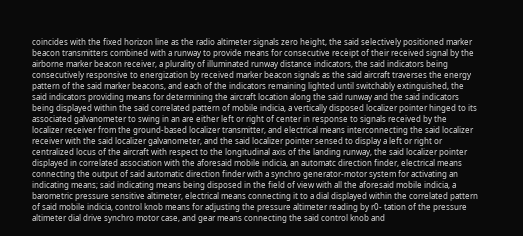coincides with the fixed horizon line as the radio altimeter signals zero height, the said selectively positioned marker beacon transmitters combined with a runway to provide means for consecutive receipt of their received signal by the airborne marker beacon receiver, a plurality of illuminated runway distance indicators, the said indicators being consecutively responsive to energization by received marker beacon signals as the said aircraft traverses the energy pattern of the said marker beacons, and each of the indicators remaining lighted until switchably extinguished, the said indicators providing means for determining the aircraft location along the said runway and the said indicators being displayed within the said correlated pattern of mobile indicia, a vertically disposed localizer pointer hinged to its associated galvanometer to swing in an are either left or right of center in response to signals received by the localizer receiver from the ground-based localizer transmitter, and electrical means interconnecting the said localizer receiver with the said localizer galvanometer, and the said localizer pointer sensed to display a left or right or centralized locus of the aircraft with respect to the longitudinal axis of the landing runway, the said localizer pointer displayed in correlated association with the aforesaid mobile indicia, an automatc direction finder, electrical means connecting the output of said automatic direction finder with a synchro generator-motor system for activating an indicating means; said indicating means being disposed in the field of view with all the aforesaid mobile indicia, a barometric pressure sensitive altimeter, electrical means connecting it to a dial displayed within the correlated pattern of said mobile indicia, control knob means for adjusting the pressure altimeter reading by r0- tation of the pressure altimeter dial drive synchro motor case, and gear means connecting the said control knob and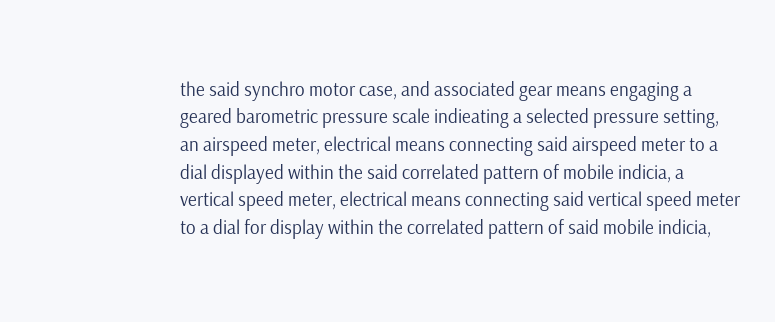the said synchro motor case, and associated gear means engaging a geared barometric pressure scale indieating a selected pressure setting, an airspeed meter, electrical means connecting said airspeed meter to a dial displayed within the said correlated pattern of mobile indicia, a vertical speed meter, electrical means connecting said vertical speed meter to a dial for display within the correlated pattern of said mobile indicia,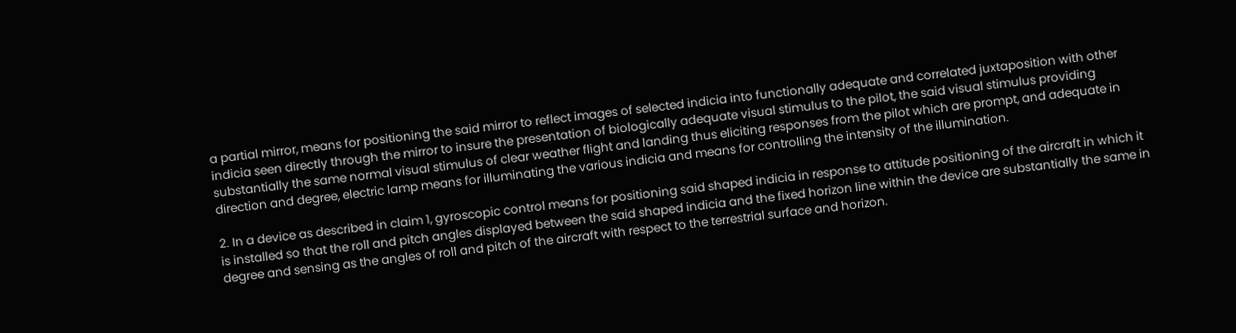a partial mirror, means for positioning the said mirror to reflect images of selected indicia into functionally adequate and correlated juxtaposition with other indicia seen directly through the mirror to insure the presentation of biologically adequate visual stimulus to the pilot, the said visual stimulus providing substantially the same normal visual stimulus of clear weather flight and landing thus eliciting responses from the pilot which are prompt, and adequate in direction and degree, electric lamp means for illuminating the various indicia and means for controlling the intensity of the illumination.

2. In a device as described in claim 1, gyroscopic control means for positioning said shaped indicia in response to attitude positioning of the aircraft in which it is installed so that the roll and pitch angles displayed between the said shaped indicia and the fixed horizon line within the device are substantially the same in degree and sensing as the angles of roll and pitch of the aircraft with respect to the terrestrial surface and horizon.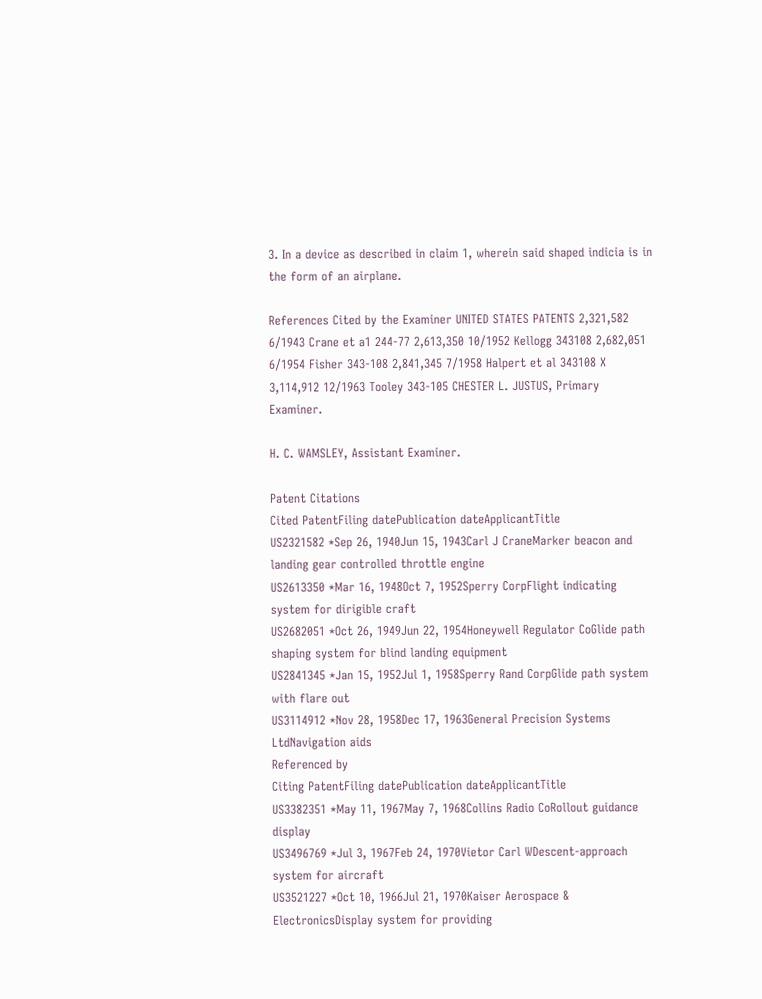3. In a device as described in claim 1, wherein said shaped indicia is in the form of an airplane.

References Cited by the Examiner UNITED STATES PATENTS 2,321,582 6/1943 Crane et a1 244-77 2,613,350 10/1952 Kellogg 343108 2,682,051 6/1954 Fisher 343-108 2,841,345 7/1958 Halpert et al 343108 X 3,114,912 12/1963 Tooley 343-105 CHESTER L. JUSTUS, Primary Examiner.

H. C. WAMSLEY, Assistant Examiner.

Patent Citations
Cited PatentFiling datePublication dateApplicantTitle
US2321582 *Sep 26, 1940Jun 15, 1943Carl J CraneMarker beacon and landing gear controlled throttle engine
US2613350 *Mar 16, 1948Oct 7, 1952Sperry CorpFlight indicating system for dirigible craft
US2682051 *Oct 26, 1949Jun 22, 1954Honeywell Regulator CoGlide path shaping system for blind landing equipment
US2841345 *Jan 15, 1952Jul 1, 1958Sperry Rand CorpGlide path system with flare out
US3114912 *Nov 28, 1958Dec 17, 1963General Precision Systems LtdNavigation aids
Referenced by
Citing PatentFiling datePublication dateApplicantTitle
US3382351 *May 11, 1967May 7, 1968Collins Radio CoRollout guidance display
US3496769 *Jul 3, 1967Feb 24, 1970Vietor Carl WDescent-approach system for aircraft
US3521227 *Oct 10, 1966Jul 21, 1970Kaiser Aerospace & ElectronicsDisplay system for providing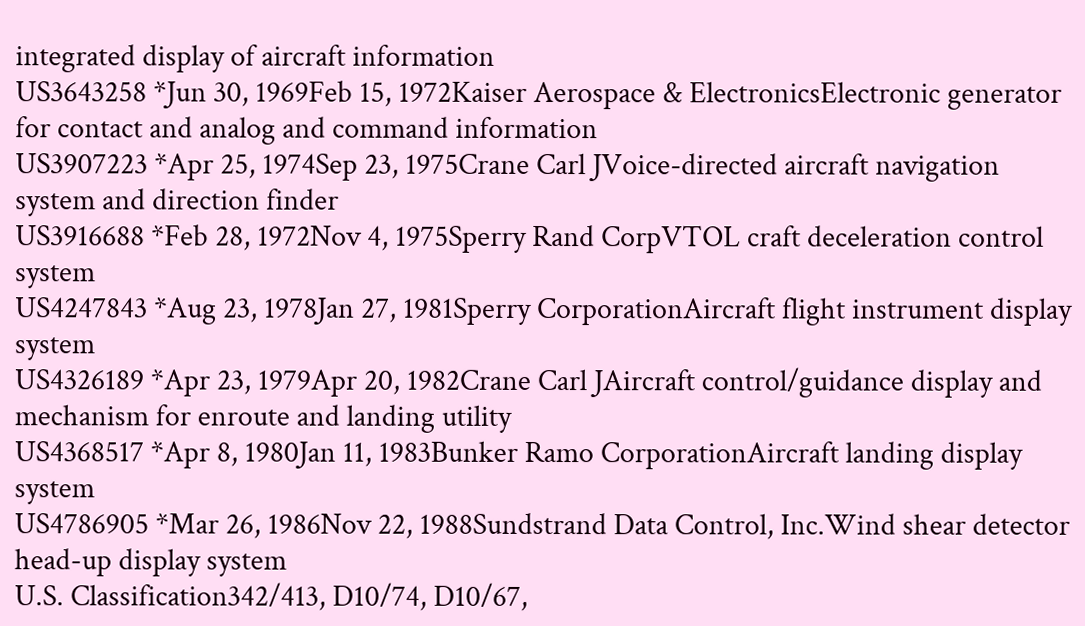integrated display of aircraft information
US3643258 *Jun 30, 1969Feb 15, 1972Kaiser Aerospace & ElectronicsElectronic generator for contact and analog and command information
US3907223 *Apr 25, 1974Sep 23, 1975Crane Carl JVoice-directed aircraft navigation system and direction finder
US3916688 *Feb 28, 1972Nov 4, 1975Sperry Rand CorpVTOL craft deceleration control system
US4247843 *Aug 23, 1978Jan 27, 1981Sperry CorporationAircraft flight instrument display system
US4326189 *Apr 23, 1979Apr 20, 1982Crane Carl JAircraft control/guidance display and mechanism for enroute and landing utility
US4368517 *Apr 8, 1980Jan 11, 1983Bunker Ramo CorporationAircraft landing display system
US4786905 *Mar 26, 1986Nov 22, 1988Sundstrand Data Control, Inc.Wind shear detector head-up display system
U.S. Classification342/413, D10/74, D10/67,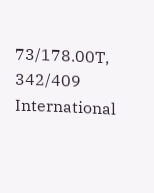73/178.00T, 342/409
International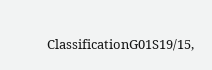ClassificationG01S19/15,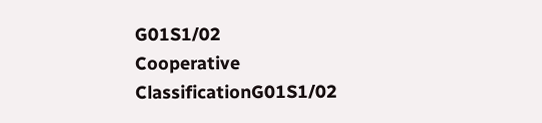G01S1/02
Cooperative ClassificationG01S1/02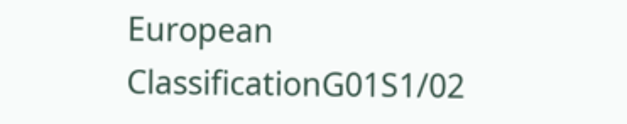European ClassificationG01S1/02